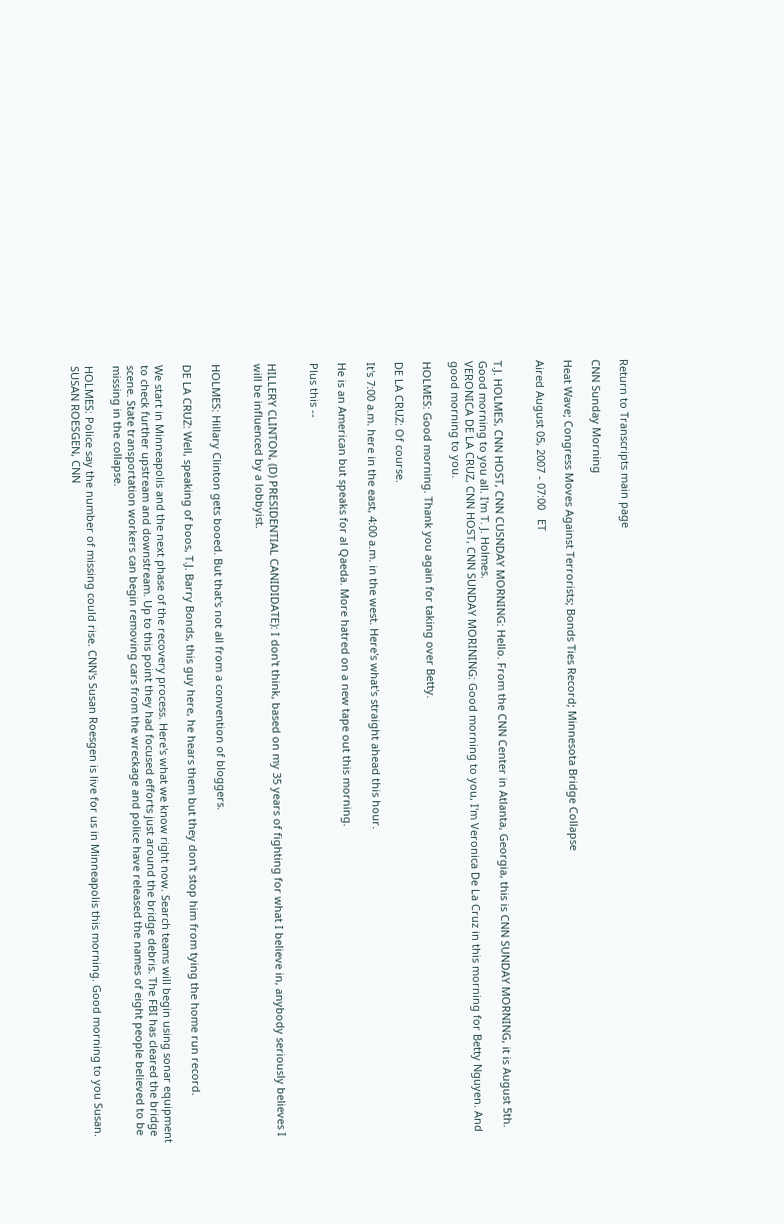Return to Transcripts main page

CNN Sunday Morning

Heat Wave; Congress Moves Against Terrorists; Bonds Ties Record; Minnesota Bridge Collapse

Aired August 05, 2007 - 07:00   ET


T.J. HOLMES, CNN HOST, CNN CUSNDAY MORNING: Hello. From the CNN Center in Atlanta, Georgia, this is CNN SUNDAY MORNING, it is August 5th. Good morning to you all. I'm T. J. Holmes.
VERONICA DE LA CRUZ, CNN HOST, CNN SUNDAY MORINING: Good morning to you, I'm Veronica De La Cruz in this morning for Betty Nguyen. And good morning to you.

HOLMES: Good morning. Thank you again for taking over Betty.

DE LA CRUZ: Of course.

It's 7:00 a.m. here in the east, 4:00 a.m. in the west. Here's what's straight ahead this hour.

He is an American but speaks for al Qaeda. More hatred on a new tape out this morning.

Plus this --


HILLERY CLINTON, (D) PRESIDENTIAL CANIDIDATE): I don't think, based on my 35 years of fighting for what I believe in, anybody seriously believes I will be influenced by a lobbyist.


HOLMES: Hillary Clinton gets booed. But that's not all from a convention of bloggers.

DE LA CRUZ: Well, speaking of boos, T.J. Barry Bonds, this guy here, he hears them but they don't stop him from tying the home run record.

We start in Minneapolis and the next phase of the recovery process. Here's what we know right now. Search teams will begin using sonar equipment to check further upstream and downstream. Up to this point they had focused efforts just around the bridge debris. The FBI has cleared the bridge scene. State transportation workers can begin removing cars from the wreckage and police have released the names of eight people believed to be missing in the collapse.

HOLMES: Police say the number of missing could rise. CNN's Susan Roesgen is live for us in Minneapolis this morning. Good morning to you Susan. SUSAN ROESGEN, CNN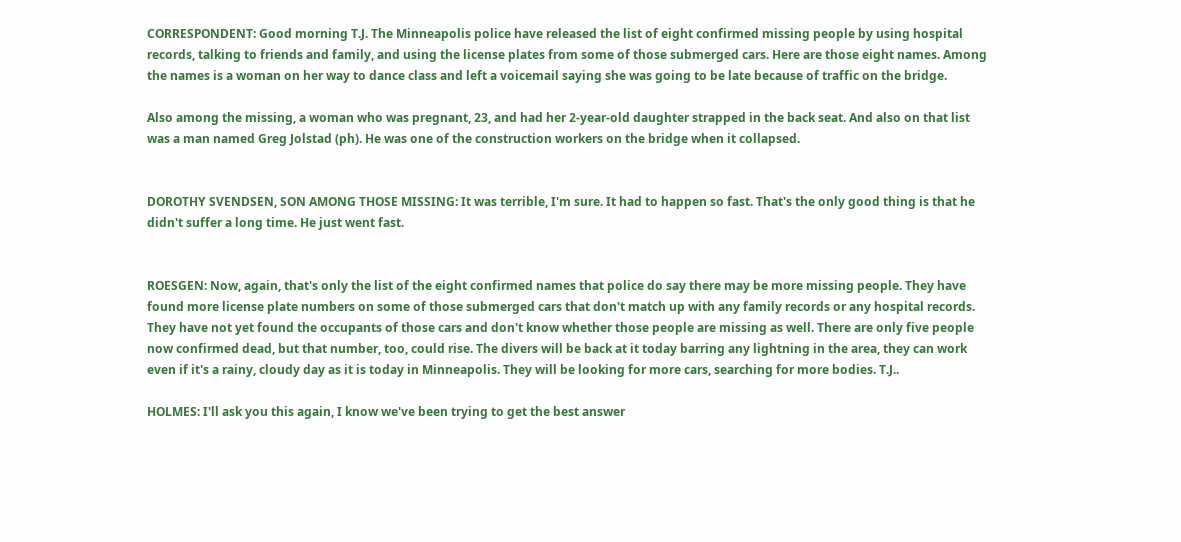CORRESPONDENT: Good morning T.J. The Minneapolis police have released the list of eight confirmed missing people by using hospital records, talking to friends and family, and using the license plates from some of those submerged cars. Here are those eight names. Among the names is a woman on her way to dance class and left a voicemail saying she was going to be late because of traffic on the bridge.

Also among the missing, a woman who was pregnant, 23, and had her 2-year-old daughter strapped in the back seat. And also on that list was a man named Greg Jolstad (ph). He was one of the construction workers on the bridge when it collapsed.


DOROTHY SVENDSEN, SON AMONG THOSE MISSING: It was terrible, I'm sure. It had to happen so fast. That's the only good thing is that he didn't suffer a long time. He just went fast.


ROESGEN: Now, again, that's only the list of the eight confirmed names that police do say there may be more missing people. They have found more license plate numbers on some of those submerged cars that don't match up with any family records or any hospital records. They have not yet found the occupants of those cars and don't know whether those people are missing as well. There are only five people now confirmed dead, but that number, too, could rise. The divers will be back at it today barring any lightning in the area, they can work even if it's a rainy, cloudy day as it is today in Minneapolis. They will be looking for more cars, searching for more bodies. T.J..

HOLMES: I'll ask you this again, I know we've been trying to get the best answer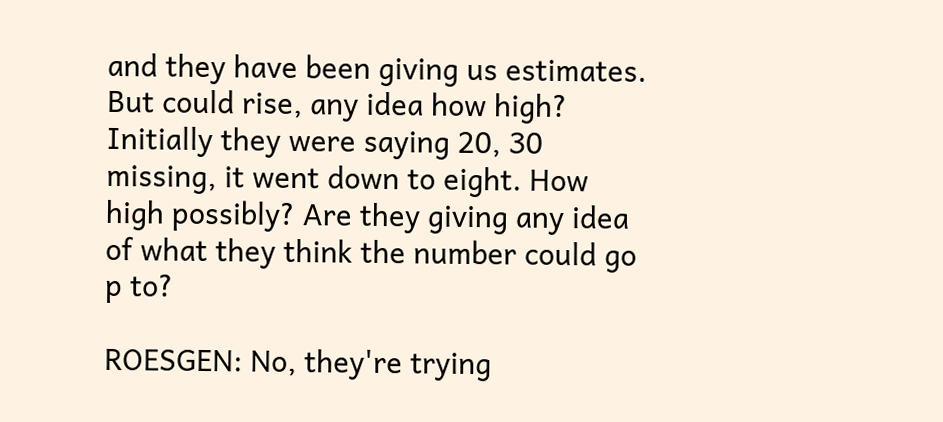and they have been giving us estimates. But could rise, any idea how high? Initially they were saying 20, 30 missing, it went down to eight. How high possibly? Are they giving any idea of what they think the number could go p to?

ROESGEN: No, they're trying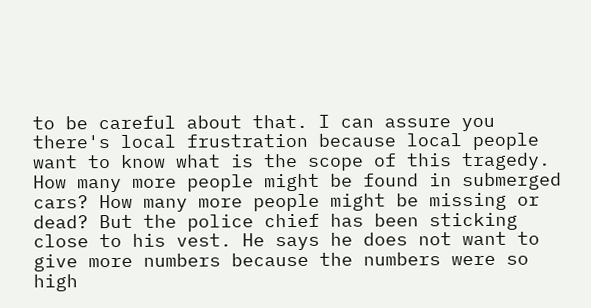to be careful about that. I can assure you there's local frustration because local people want to know what is the scope of this tragedy. How many more people might be found in submerged cars? How many more people might be missing or dead? But the police chief has been sticking close to his vest. He says he does not want to give more numbers because the numbers were so high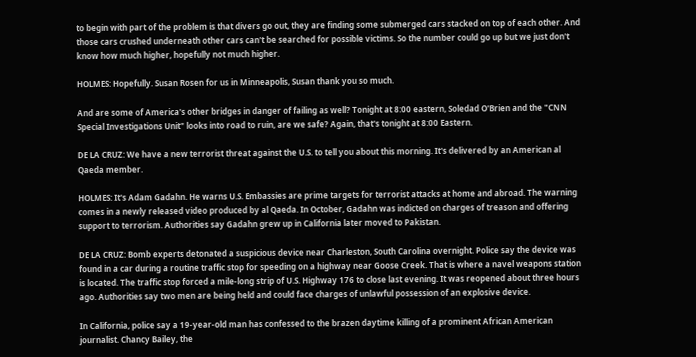to begin with part of the problem is that divers go out, they are finding some submerged cars stacked on top of each other. And those cars crushed underneath other cars can't be searched for possible victims. So the number could go up but we just don't know how much higher, hopefully not much higher.

HOLMES: Hopefully. Susan Rosen for us in Minneapolis, Susan thank you so much.

And are some of America's other bridges in danger of failing as well? Tonight at 8:00 eastern, Soledad O'Brien and the "CNN Special Investigations Unit" looks into road to ruin, are we safe? Again, that's tonight at 8:00 Eastern.

DE LA CRUZ: We have a new terrorist threat against the U.S. to tell you about this morning. It's delivered by an American al Qaeda member.

HOLMES: It's Adam Gadahn. He warns U.S. Embassies are prime targets for terrorist attacks at home and abroad. The warning comes in a newly released video produced by al Qaeda. In October, Gadahn was indicted on charges of treason and offering support to terrorism. Authorities say Gadahn grew up in California later moved to Pakistan.

DE LA CRUZ: Bomb experts detonated a suspicious device near Charleston, South Carolina overnight. Police say the device was found in a car during a routine traffic stop for speeding on a highway near Goose Creek. That is where a navel weapons station is located. The traffic stop forced a mile-long strip of U.S. Highway 176 to close last evening. It was reopened about three hours ago. Authorities say two men are being held and could face charges of unlawful possession of an explosive device.

In California, police say a 19-year-old man has confessed to the brazen daytime killing of a prominent African American journalist. Chancy Bailey, the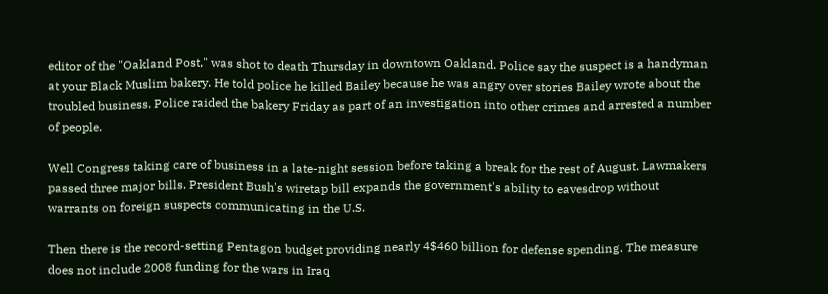editor of the "Oakland Post," was shot to death Thursday in downtown Oakland. Police say the suspect is a handyman at your Black Muslim bakery. He told police he killed Bailey because he was angry over stories Bailey wrote about the troubled business. Police raided the bakery Friday as part of an investigation into other crimes and arrested a number of people.

Well Congress taking care of business in a late-night session before taking a break for the rest of August. Lawmakers passed three major bills. President Bush's wiretap bill expands the government's ability to eavesdrop without warrants on foreign suspects communicating in the U.S.

Then there is the record-setting Pentagon budget providing nearly 4$460 billion for defense spending. The measure does not include 2008 funding for the wars in Iraq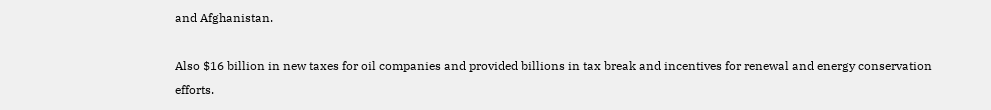and Afghanistan.

Also $16 billion in new taxes for oil companies and provided billions in tax break and incentives for renewal and energy conservation efforts.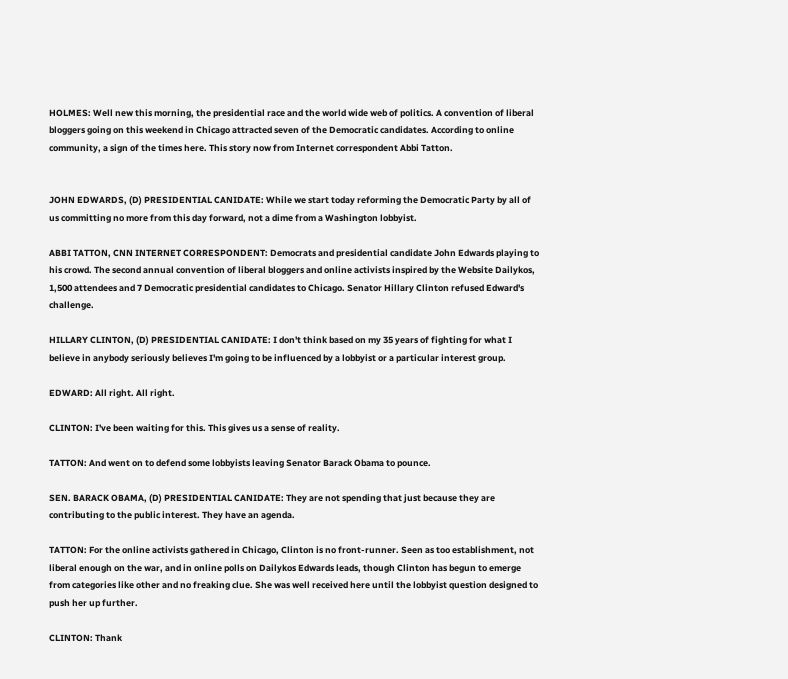HOLMES: Well new this morning, the presidential race and the world wide web of politics. A convention of liberal bloggers going on this weekend in Chicago attracted seven of the Democratic candidates. According to online community, a sign of the times here. This story now from Internet correspondent Abbi Tatton.


JOHN EDWARDS, (D) PRESIDENTIAL CANIDATE: While we start today reforming the Democratic Party by all of us committing no more from this day forward, not a dime from a Washington lobbyist.

ABBI TATTON, CNN INTERNET CORRESPONDENT: Democrats and presidential candidate John Edwards playing to his crowd. The second annual convention of liberal bloggers and online activists inspired by the Website Dailykos, 1,500 attendees and 7 Democratic presidential candidates to Chicago. Senator Hillary Clinton refused Edward's challenge.

HILLARY CLINTON, (D) PRESIDENTIAL CANIDATE: I don't think based on my 35 years of fighting for what I believe in anybody seriously believes I'm going to be influenced by a lobbyist or a particular interest group.

EDWARD: All right. All right.

CLINTON: I've been waiting for this. This gives us a sense of reality.

TATTON: And went on to defend some lobbyists leaving Senator Barack Obama to pounce.

SEN. BARACK OBAMA, (D) PRESIDENTIAL CANIDATE: They are not spending that just because they are contributing to the public interest. They have an agenda.

TATTON: For the online activists gathered in Chicago, Clinton is no front-runner. Seen as too establishment, not liberal enough on the war, and in online polls on Dailykos Edwards leads, though Clinton has begun to emerge from categories like other and no freaking clue. She was well received here until the lobbyist question designed to push her up further.

CLINTON: Thank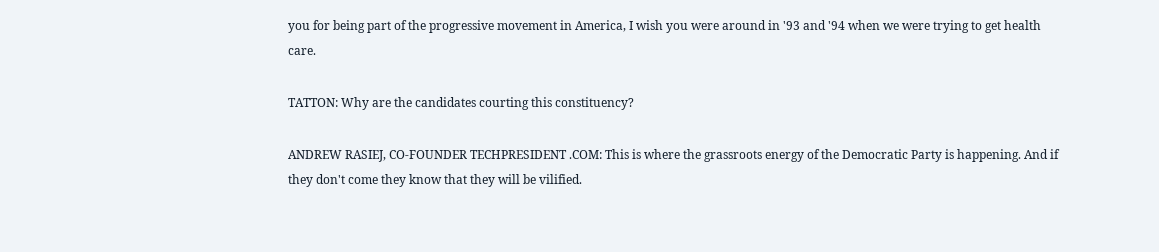you for being part of the progressive movement in America, I wish you were around in '93 and '94 when we were trying to get health care.

TATTON: Why are the candidates courting this constituency?

ANDREW RASIEJ, CO-FOUNDER TECHPRESIDENT .COM: This is where the grassroots energy of the Democratic Party is happening. And if they don't come they know that they will be vilified.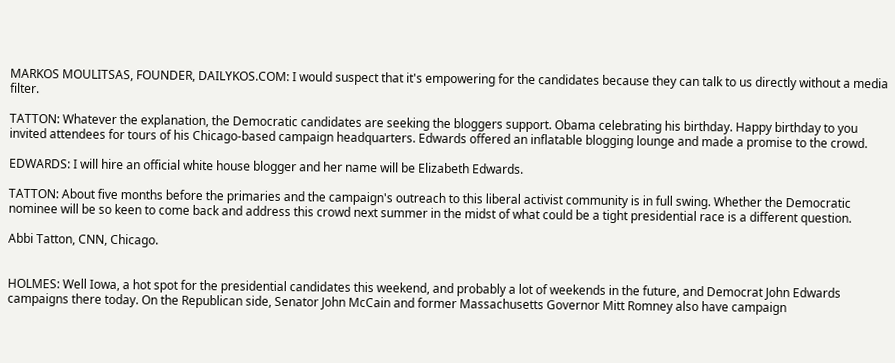MARKOS MOULITSAS, FOUNDER, DAILYKOS.COM: I would suspect that it's empowering for the candidates because they can talk to us directly without a media filter.

TATTON: Whatever the explanation, the Democratic candidates are seeking the bloggers support. Obama celebrating his birthday. Happy birthday to you invited attendees for tours of his Chicago-based campaign headquarters. Edwards offered an inflatable blogging lounge and made a promise to the crowd.

EDWARDS: I will hire an official white house blogger and her name will be Elizabeth Edwards.

TATTON: About five months before the primaries and the campaign's outreach to this liberal activist community is in full swing. Whether the Democratic nominee will be so keen to come back and address this crowd next summer in the midst of what could be a tight presidential race is a different question.

Abbi Tatton, CNN, Chicago.


HOLMES: Well Iowa, a hot spot for the presidential candidates this weekend, and probably a lot of weekends in the future, and Democrat John Edwards campaigns there today. On the Republican side, Senator John McCain and former Massachusetts Governor Mitt Romney also have campaign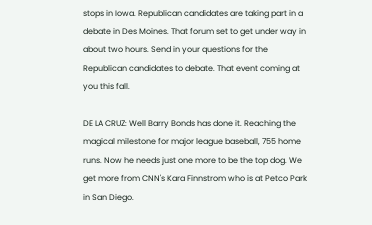stops in Iowa. Republican candidates are taking part in a debate in Des Moines. That forum set to get under way in about two hours. Send in your questions for the Republican candidates to debate. That event coming at you this fall.

DE LA CRUZ: Well Barry Bonds has done it. Reaching the magical milestone for major league baseball, 755 home runs. Now he needs just one more to be the top dog. We get more from CNN's Kara Finnstrom who is at Petco Park in San Diego.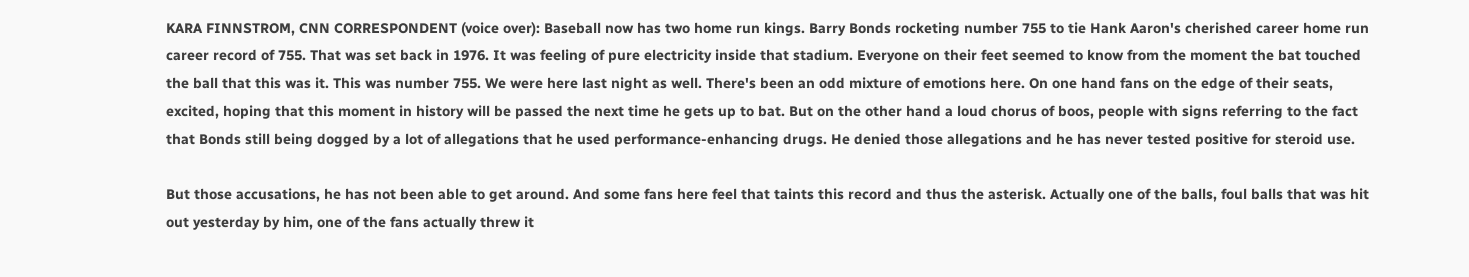KARA FINNSTROM, CNN CORRESPONDENT (voice over): Baseball now has two home run kings. Barry Bonds rocketing number 755 to tie Hank Aaron's cherished career home run career record of 755. That was set back in 1976. It was feeling of pure electricity inside that stadium. Everyone on their feet seemed to know from the moment the bat touched the ball that this was it. This was number 755. We were here last night as well. There's been an odd mixture of emotions here. On one hand fans on the edge of their seats, excited, hoping that this moment in history will be passed the next time he gets up to bat. But on the other hand a loud chorus of boos, people with signs referring to the fact that Bonds still being dogged by a lot of allegations that he used performance-enhancing drugs. He denied those allegations and he has never tested positive for steroid use.

But those accusations, he has not been able to get around. And some fans here feel that taints this record and thus the asterisk. Actually one of the balls, foul balls that was hit out yesterday by him, one of the fans actually threw it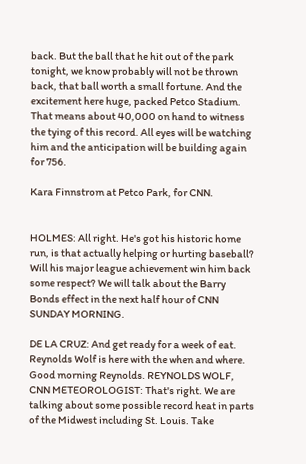back. But the ball that he hit out of the park tonight, we know probably will not be thrown back, that ball worth a small fortune. And the excitement here huge, packed Petco Stadium. That means about 40,000 on hand to witness the tying of this record. All eyes will be watching him and the anticipation will be building again for 756.

Kara Finnstrom at Petco Park, for CNN.


HOLMES: All right. He's got his historic home run, is that actually helping or hurting baseball? Will his major league achievement win him back some respect? We will talk about the Barry Bonds effect in the next half hour of CNN SUNDAY MORNING.

DE LA CRUZ: And get ready for a week of eat. Reynolds Wolf is here with the when and where. Good morning Reynolds. REYNOLDS WOLF, CNN METEOROLOGIST: That's right. We are talking about some possible record heat in parts of the Midwest including St. Louis. Take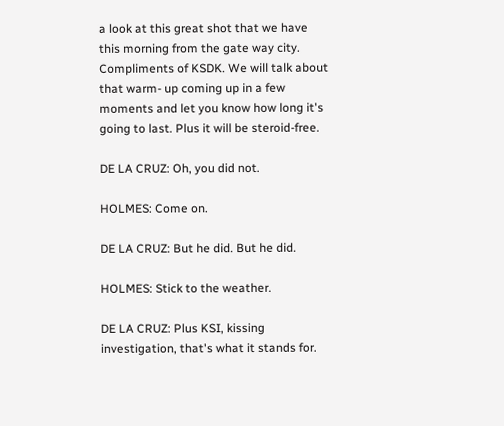a look at this great shot that we have this morning from the gate way city. Compliments of KSDK. We will talk about that warm- up coming up in a few moments and let you know how long it's going to last. Plus it will be steroid-free.

DE LA CRUZ: Oh, you did not.

HOLMES: Come on.

DE LA CRUZ: But he did. But he did.

HOLMES: Stick to the weather.

DE LA CRUZ: Plus KSI, kissing investigation, that's what it stands for.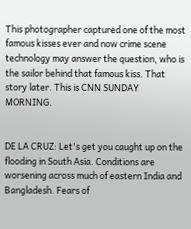This photographer captured one of the most famous kisses ever and now crime scene technology may answer the question, who is the sailor behind that famous kiss. That story later. This is CNN SUNDAY MORNING.


DE LA CRUZ: Let's get you caught up on the flooding in South Asia. Conditions are worsening across much of eastern India and Bangladesh. Fears of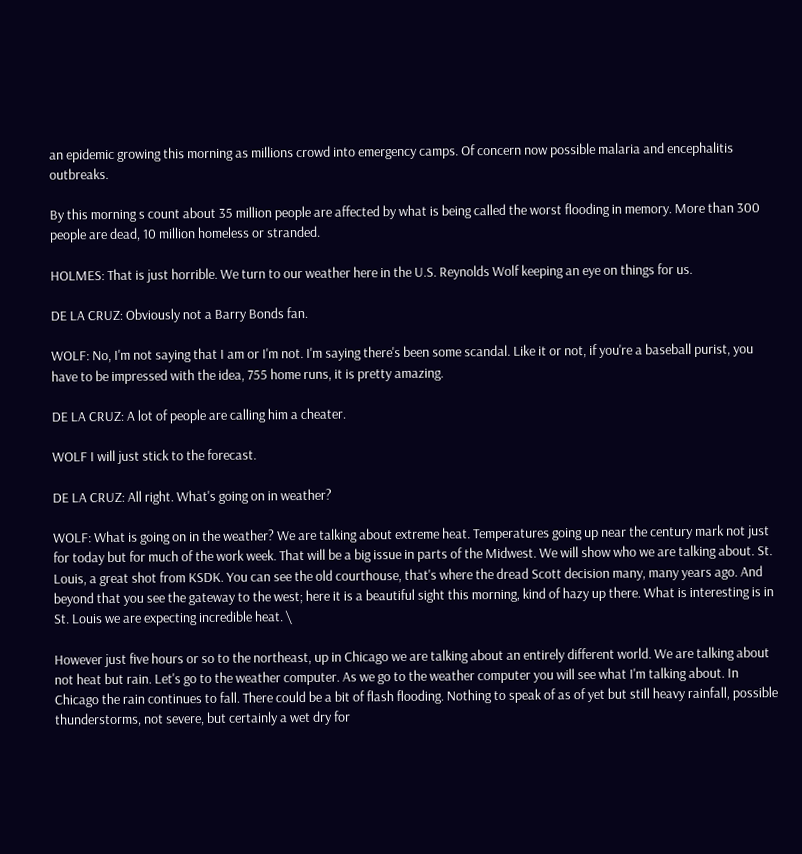an epidemic growing this morning as millions crowd into emergency camps. Of concern now possible malaria and encephalitis outbreaks.

By this morning s count about 35 million people are affected by what is being called the worst flooding in memory. More than 300 people are dead, 10 million homeless or stranded.

HOLMES: That is just horrible. We turn to our weather here in the U.S. Reynolds Wolf keeping an eye on things for us.

DE LA CRUZ: Obviously not a Barry Bonds fan.

WOLF: No, I'm not saying that I am or I'm not. I'm saying there's been some scandal. Like it or not, if you're a baseball purist, you have to be impressed with the idea, 755 home runs, it is pretty amazing.

DE LA CRUZ: A lot of people are calling him a cheater.

WOLF I will just stick to the forecast.

DE LA CRUZ: All right. What's going on in weather?

WOLF: What is going on in the weather? We are talking about extreme heat. Temperatures going up near the century mark not just for today but for much of the work week. That will be a big issue in parts of the Midwest. We will show who we are talking about. St. Louis, a great shot from KSDK. You can see the old courthouse, that's where the dread Scott decision many, many years ago. And beyond that you see the gateway to the west; here it is a beautiful sight this morning, kind of hazy up there. What is interesting is in St. Louis we are expecting incredible heat. \

However just five hours or so to the northeast, up in Chicago we are talking about an entirely different world. We are talking about not heat but rain. Let's go to the weather computer. As we go to the weather computer you will see what I'm talking about. In Chicago the rain continues to fall. There could be a bit of flash flooding. Nothing to speak of as of yet but still heavy rainfall, possible thunderstorms, not severe, but certainly a wet dry for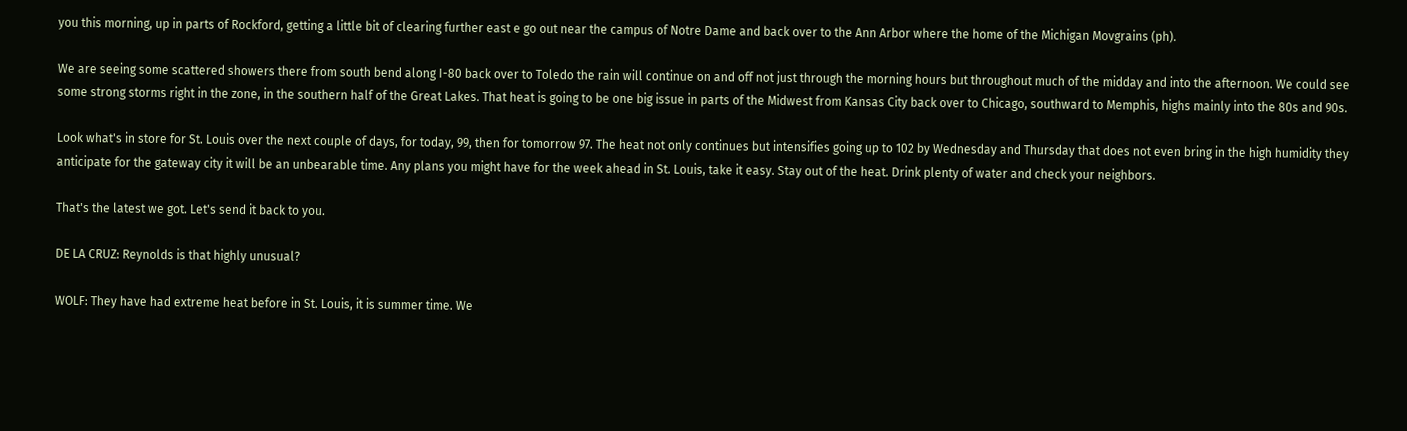you this morning, up in parts of Rockford, getting a little bit of clearing further east e go out near the campus of Notre Dame and back over to the Ann Arbor where the home of the Michigan Movgrains (ph).

We are seeing some scattered showers there from south bend along I-80 back over to Toledo the rain will continue on and off not just through the morning hours but throughout much of the midday and into the afternoon. We could see some strong storms right in the zone, in the southern half of the Great Lakes. That heat is going to be one big issue in parts of the Midwest from Kansas City back over to Chicago, southward to Memphis, highs mainly into the 80s and 90s.

Look what's in store for St. Louis over the next couple of days, for today, 99, then for tomorrow 97. The heat not only continues but intensifies going up to 102 by Wednesday and Thursday that does not even bring in the high humidity they anticipate for the gateway city it will be an unbearable time. Any plans you might have for the week ahead in St. Louis, take it easy. Stay out of the heat. Drink plenty of water and check your neighbors.

That's the latest we got. Let's send it back to you.

DE LA CRUZ: Reynolds is that highly unusual?

WOLF: They have had extreme heat before in St. Louis, it is summer time. We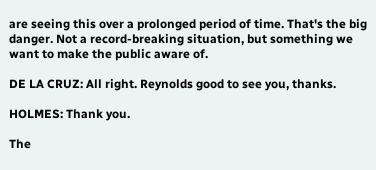are seeing this over a prolonged period of time. That's the big danger. Not a record-breaking situation, but something we want to make the public aware of.

DE LA CRUZ: All right. Reynolds good to see you, thanks.

HOLMES: Thank you.

The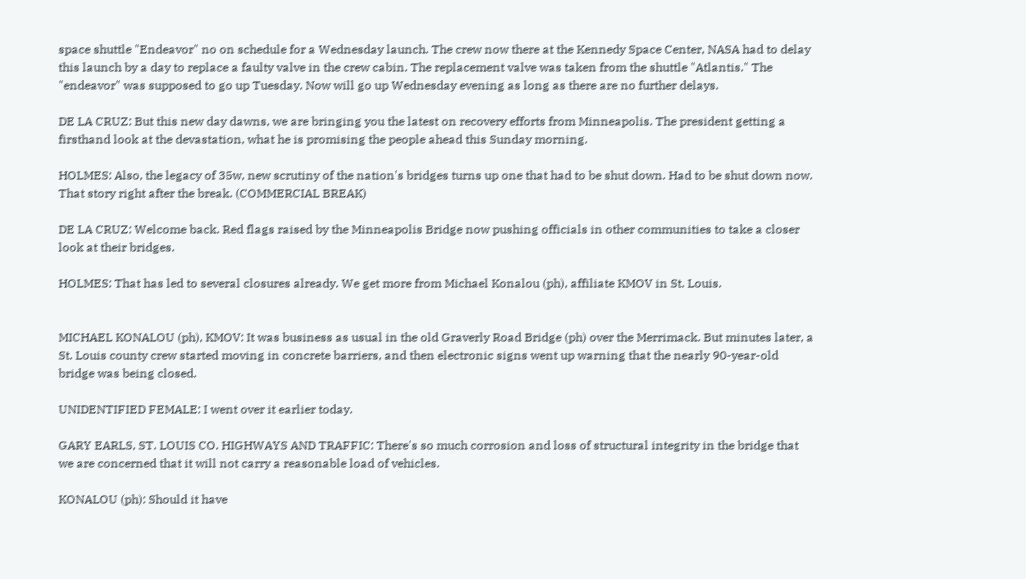space shuttle "Endeavor" no on schedule for a Wednesday launch. The crew now there at the Kennedy Space Center, NASA had to delay this launch by a day to replace a faulty valve in the crew cabin. The replacement valve was taken from the shuttle "Atlantis." The "endeavor" was supposed to go up Tuesday. Now will go up Wednesday evening as long as there are no further delays.

DE LA CRUZ: But this new day dawns, we are bringing you the latest on recovery efforts from Minneapolis. The president getting a firsthand look at the devastation, what he is promising the people ahead this Sunday morning.

HOLMES: Also, the legacy of 35w, new scrutiny of the nation's bridges turns up one that had to be shut down. Had to be shut down now. That story right after the break. (COMMERCIAL BREAK)

DE LA CRUZ: Welcome back. Red flags raised by the Minneapolis Bridge now pushing officials in other communities to take a closer look at their bridges.

HOLMES: That has led to several closures already. We get more from Michael Konalou (ph), affiliate KMOV in St. Louis.


MICHAEL KONALOU (ph), KMOV: It was business as usual in the old Graverly Road Bridge (ph) over the Merrimack. But minutes later, a St. Louis county crew started moving in concrete barriers, and then electronic signs went up warning that the nearly 90-year-old bridge was being closed.

UNIDENTIFIED FEMALE: I went over it earlier today.

GARY EARLS, ST. LOUIS CO. HIGHWAYS AND TRAFFIC: There's so much corrosion and loss of structural integrity in the bridge that we are concerned that it will not carry a reasonable load of vehicles.

KONALOU (ph): Should it have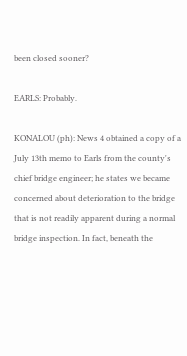been closed sooner?

EARLS: Probably.

KONALOU (ph): News 4 obtained a copy of a July 13th memo to Earls from the county's chief bridge engineer; he states we became concerned about deterioration to the bridge that is not readily apparent during a normal bridge inspection. In fact, beneath the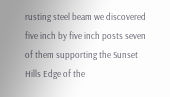rusting steel beam we discovered five inch by five inch posts seven of them supporting the Sunset Hills Edge of the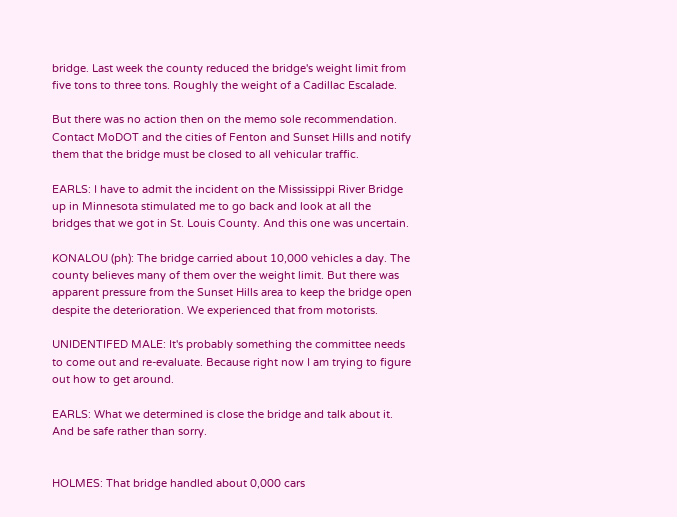bridge. Last week the county reduced the bridge's weight limit from five tons to three tons. Roughly the weight of a Cadillac Escalade.

But there was no action then on the memo sole recommendation. Contact MoDOT and the cities of Fenton and Sunset Hills and notify them that the bridge must be closed to all vehicular traffic.

EARLS: I have to admit the incident on the Mississippi River Bridge up in Minnesota stimulated me to go back and look at all the bridges that we got in St. Louis County. And this one was uncertain.

KONALOU (ph): The bridge carried about 10,000 vehicles a day. The county believes many of them over the weight limit. But there was apparent pressure from the Sunset Hills area to keep the bridge open despite the deterioration. We experienced that from motorists.

UNIDENTIFED MALE: It's probably something the committee needs to come out and re-evaluate. Because right now I am trying to figure out how to get around.

EARLS: What we determined is close the bridge and talk about it. And be safe rather than sorry.


HOLMES: That bridge handled about 0,000 cars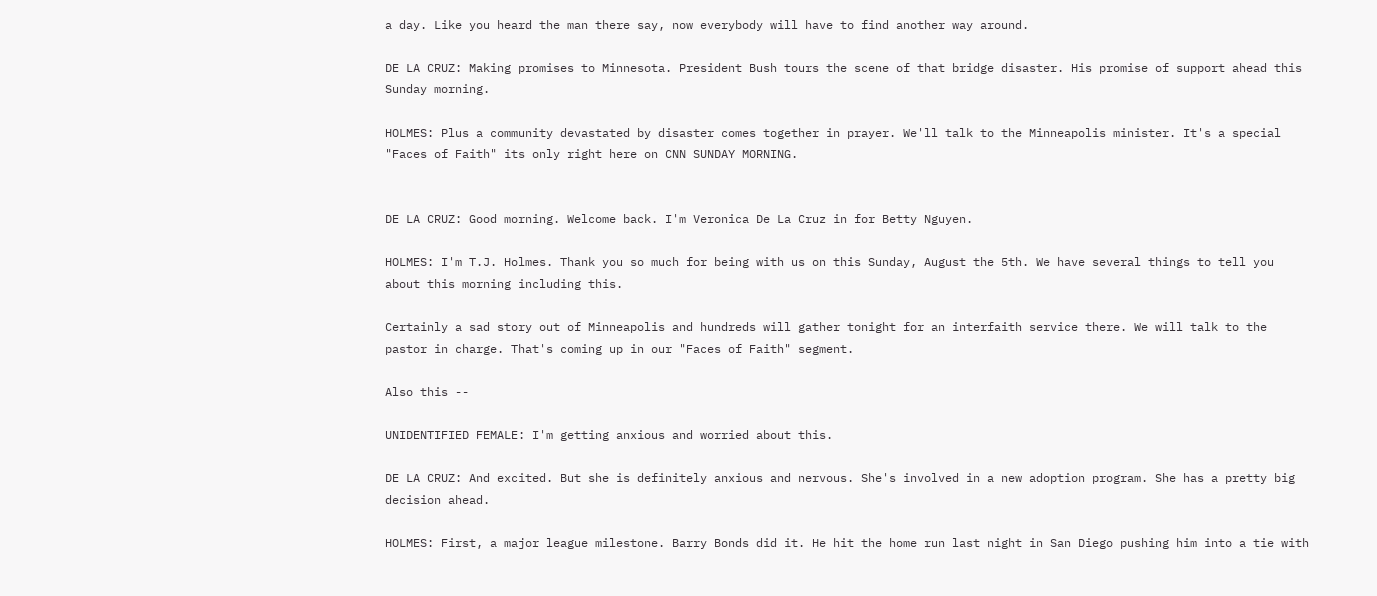a day. Like you heard the man there say, now everybody will have to find another way around.

DE LA CRUZ: Making promises to Minnesota. President Bush tours the scene of that bridge disaster. His promise of support ahead this Sunday morning.

HOLMES: Plus a community devastated by disaster comes together in prayer. We'll talk to the Minneapolis minister. It's a special "Faces of Faith" its only right here on CNN SUNDAY MORNING.


DE LA CRUZ: Good morning. Welcome back. I'm Veronica De La Cruz in for Betty Nguyen.

HOLMES: I'm T.J. Holmes. Thank you so much for being with us on this Sunday, August the 5th. We have several things to tell you about this morning including this.

Certainly a sad story out of Minneapolis and hundreds will gather tonight for an interfaith service there. We will talk to the pastor in charge. That's coming up in our "Faces of Faith" segment.

Also this --

UNIDENTIFIED FEMALE: I'm getting anxious and worried about this.

DE LA CRUZ: And excited. But she is definitely anxious and nervous. She's involved in a new adoption program. She has a pretty big decision ahead.

HOLMES: First, a major league milestone. Barry Bonds did it. He hit the home run last night in San Diego pushing him into a tie with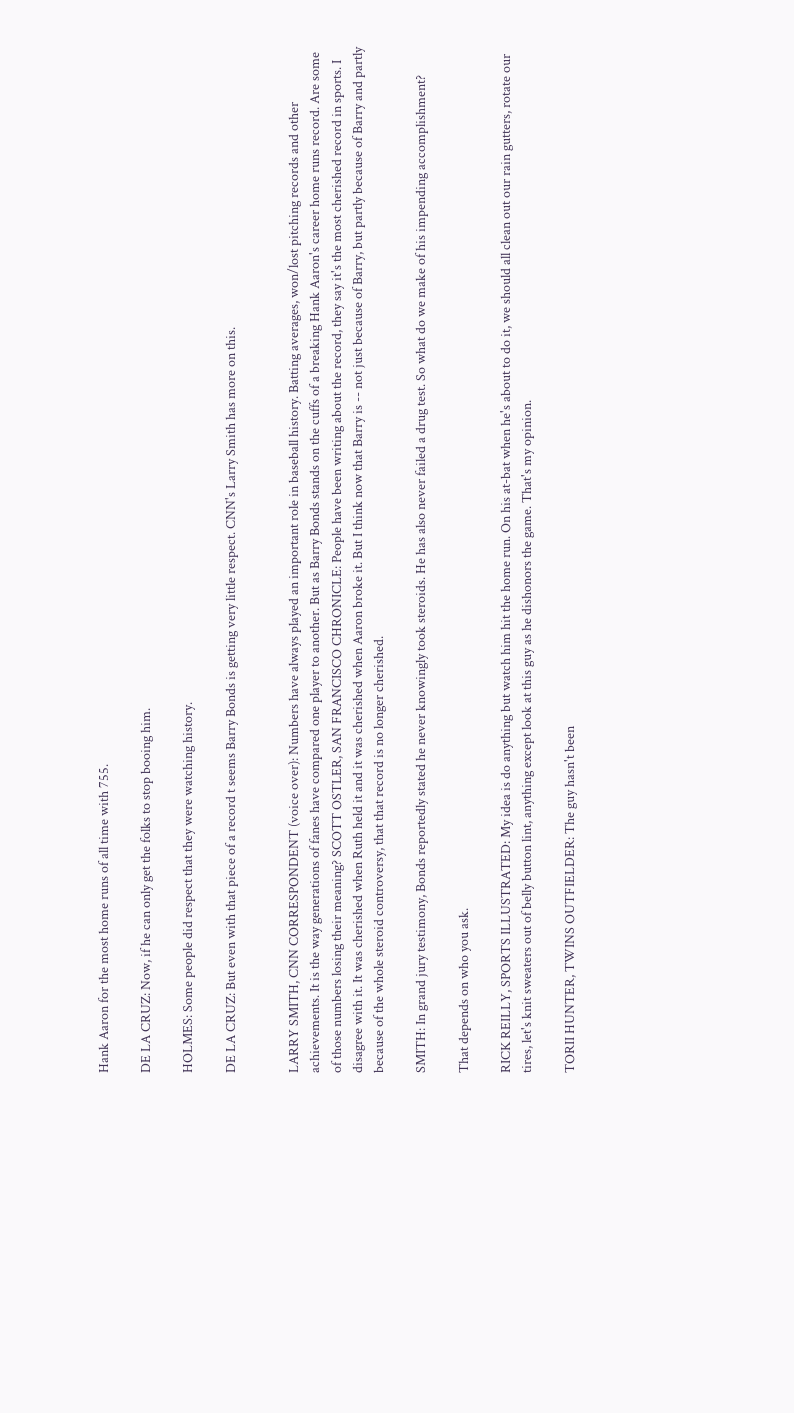Hank Aaron for the most home runs of all time with 755.

DE LA CRUZ: Now, if he can only get the folks to stop booing him.

HOLMES: Some people did respect that they were watching history.

DE LA CRUZ: But even with that piece of a record t seems Barry Bonds is getting very little respect. CNN's Larry Smith has more on this.


LARRY SMITH, CNN CORRESPONDENT (voice over): Numbers have always played an important role in baseball history. Batting averages, won/lost pitching records and other achievements. It is the way generations of fanes have compared one player to another. But as Barry Bonds stands on the cuffs of a breaking Hank Aaron's career home runs record. Are some of those numbers losing their meaning? SCOTT OSTLER, SAN FRANCISCO CHRONICLE: People have been writing about the record, they say it's the most cherished record in sports. I disagree with it. It was cherished when Ruth held it and it was cherished when Aaron broke it. But I think now that Barry is -- not just because of Barry, but partly because of Barry and partly because of the whole steroid controversy, that that record is no longer cherished.

SMITH: In grand jury testimony, Bonds reportedly stated he never knowingly took steroids. He has also never failed a drug test. So what do we make of his impending accomplishment?

That depends on who you ask.

RICK REILLY, SPORTS ILLUSTRATED: My idea is do anything but watch him hit the home run. On his at-bat when he's about to do it, we should all clean out our rain gutters, rotate our tires, let's knit sweaters out of belly button lint, anything except look at this guy as he dishonors the game. That's my opinion.

TORII HUNTER, TWINS OUTFIELDER: The guy hasn't been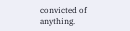convicted of anything.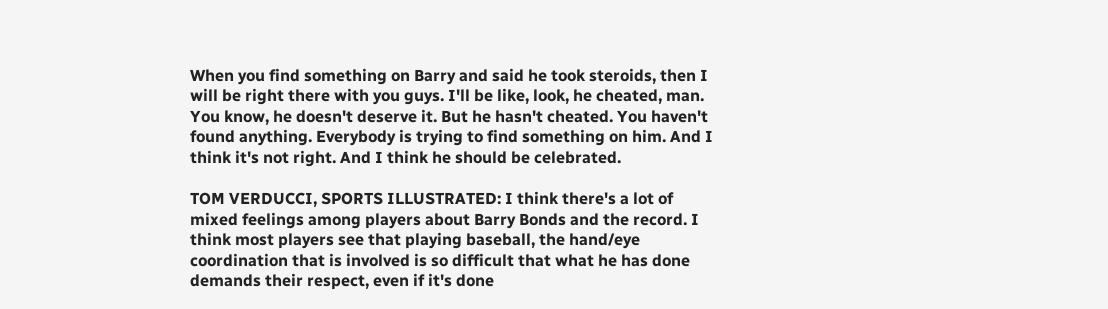When you find something on Barry and said he took steroids, then I will be right there with you guys. I'll be like, look, he cheated, man. You know, he doesn't deserve it. But he hasn't cheated. You haven't found anything. Everybody is trying to find something on him. And I think it's not right. And I think he should be celebrated.

TOM VERDUCCI, SPORTS ILLUSTRATED: I think there's a lot of mixed feelings among players about Barry Bonds and the record. I think most players see that playing baseball, the hand/eye coordination that is involved is so difficult that what he has done demands their respect, even if it's done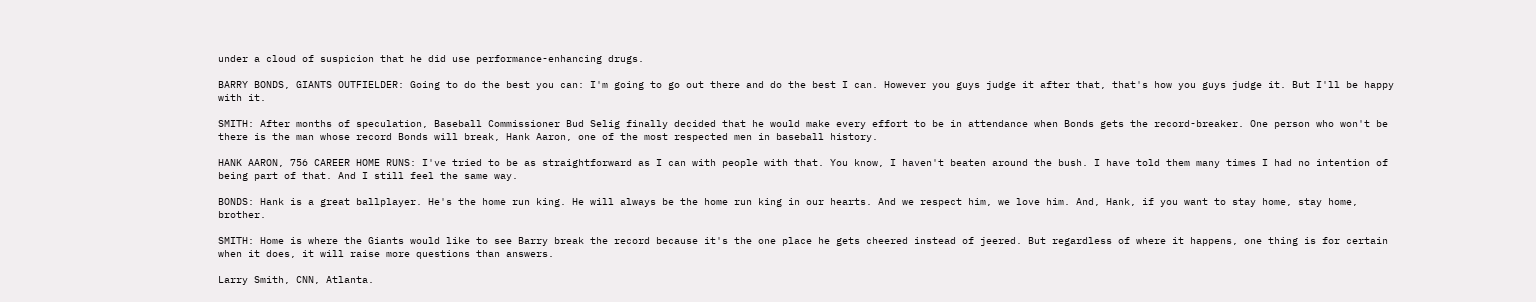under a cloud of suspicion that he did use performance-enhancing drugs.

BARRY BONDS, GIANTS OUTFIELDER: Going to do the best you can: I'm going to go out there and do the best I can. However you guys judge it after that, that's how you guys judge it. But I'll be happy with it.

SMITH: After months of speculation, Baseball Commissioner Bud Selig finally decided that he would make every effort to be in attendance when Bonds gets the record-breaker. One person who won't be there is the man whose record Bonds will break, Hank Aaron, one of the most respected men in baseball history.

HANK AARON, 756 CAREER HOME RUNS: I've tried to be as straightforward as I can with people with that. You know, I haven't beaten around the bush. I have told them many times I had no intention of being part of that. And I still feel the same way.

BONDS: Hank is a great ballplayer. He's the home run king. He will always be the home run king in our hearts. And we respect him, we love him. And, Hank, if you want to stay home, stay home, brother.

SMITH: Home is where the Giants would like to see Barry break the record because it's the one place he gets cheered instead of jeered. But regardless of where it happens, one thing is for certain when it does, it will raise more questions than answers.

Larry Smith, CNN, Atlanta.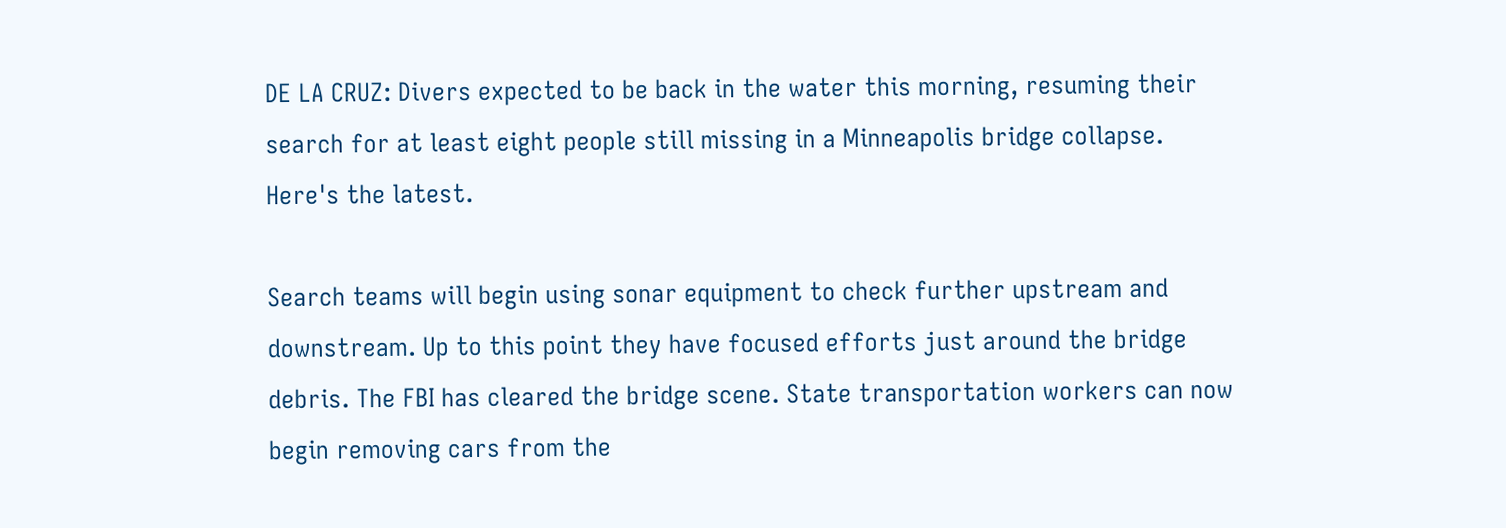DE LA CRUZ: Divers expected to be back in the water this morning, resuming their search for at least eight people still missing in a Minneapolis bridge collapse. Here's the latest.

Search teams will begin using sonar equipment to check further upstream and downstream. Up to this point they have focused efforts just around the bridge debris. The FBI has cleared the bridge scene. State transportation workers can now begin removing cars from the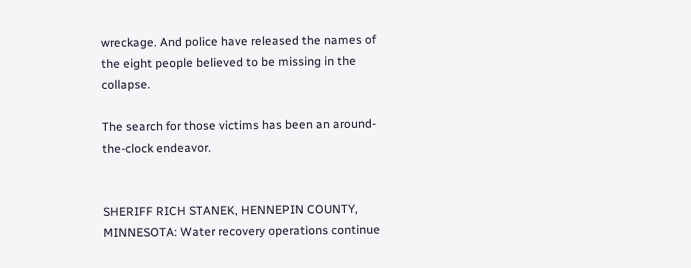wreckage. And police have released the names of the eight people believed to be missing in the collapse.

The search for those victims has been an around-the-clock endeavor.


SHERIFF RICH STANEK, HENNEPIN COUNTY, MINNESOTA: Water recovery operations continue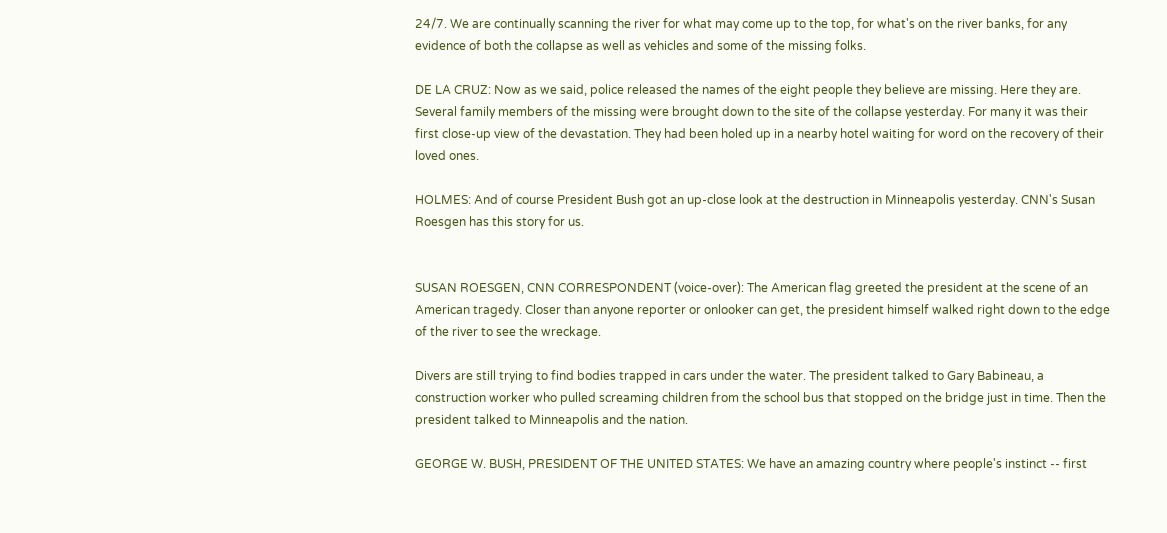24/7. We are continually scanning the river for what may come up to the top, for what's on the river banks, for any evidence of both the collapse as well as vehicles and some of the missing folks.

DE LA CRUZ: Now as we said, police released the names of the eight people they believe are missing. Here they are. Several family members of the missing were brought down to the site of the collapse yesterday. For many it was their first close-up view of the devastation. They had been holed up in a nearby hotel waiting for word on the recovery of their loved ones.

HOLMES: And of course President Bush got an up-close look at the destruction in Minneapolis yesterday. CNN's Susan Roesgen has this story for us.


SUSAN ROESGEN, CNN CORRESPONDENT (voice-over): The American flag greeted the president at the scene of an American tragedy. Closer than anyone reporter or onlooker can get, the president himself walked right down to the edge of the river to see the wreckage.

Divers are still trying to find bodies trapped in cars under the water. The president talked to Gary Babineau, a construction worker who pulled screaming children from the school bus that stopped on the bridge just in time. Then the president talked to Minneapolis and the nation.

GEORGE W. BUSH, PRESIDENT OF THE UNITED STATES: We have an amazing country where people's instinct -- first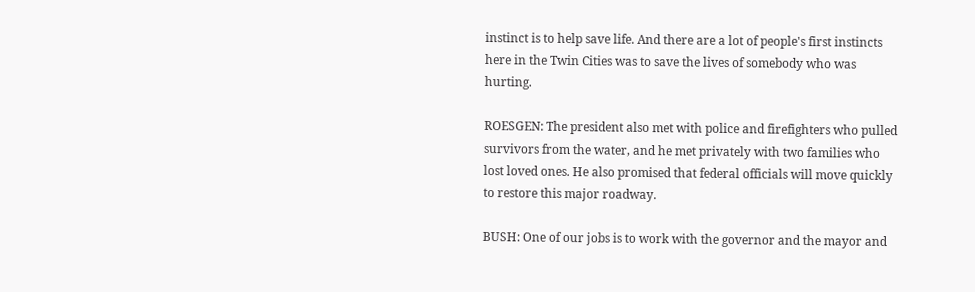instinct is to help save life. And there are a lot of people's first instincts here in the Twin Cities was to save the lives of somebody who was hurting.

ROESGEN: The president also met with police and firefighters who pulled survivors from the water, and he met privately with two families who lost loved ones. He also promised that federal officials will move quickly to restore this major roadway.

BUSH: One of our jobs is to work with the governor and the mayor and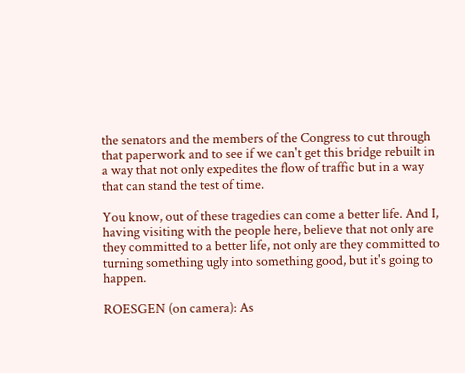the senators and the members of the Congress to cut through that paperwork and to see if we can't get this bridge rebuilt in a way that not only expedites the flow of traffic but in a way that can stand the test of time.

You know, out of these tragedies can come a better life. And I, having visiting with the people here, believe that not only are they committed to a better life, not only are they committed to turning something ugly into something good, but it's going to happen.

ROESGEN (on camera): As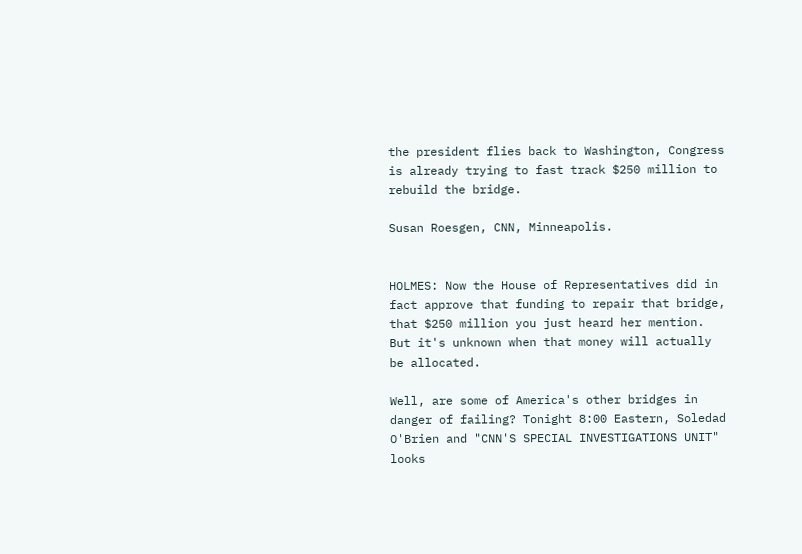the president flies back to Washington, Congress is already trying to fast track $250 million to rebuild the bridge.

Susan Roesgen, CNN, Minneapolis.


HOLMES: Now the House of Representatives did in fact approve that funding to repair that bridge, that $250 million you just heard her mention. But it's unknown when that money will actually be allocated.

Well, are some of America's other bridges in danger of failing? Tonight 8:00 Eastern, Soledad O'Brien and "CNN'S SPECIAL INVESTIGATIONS UNIT" looks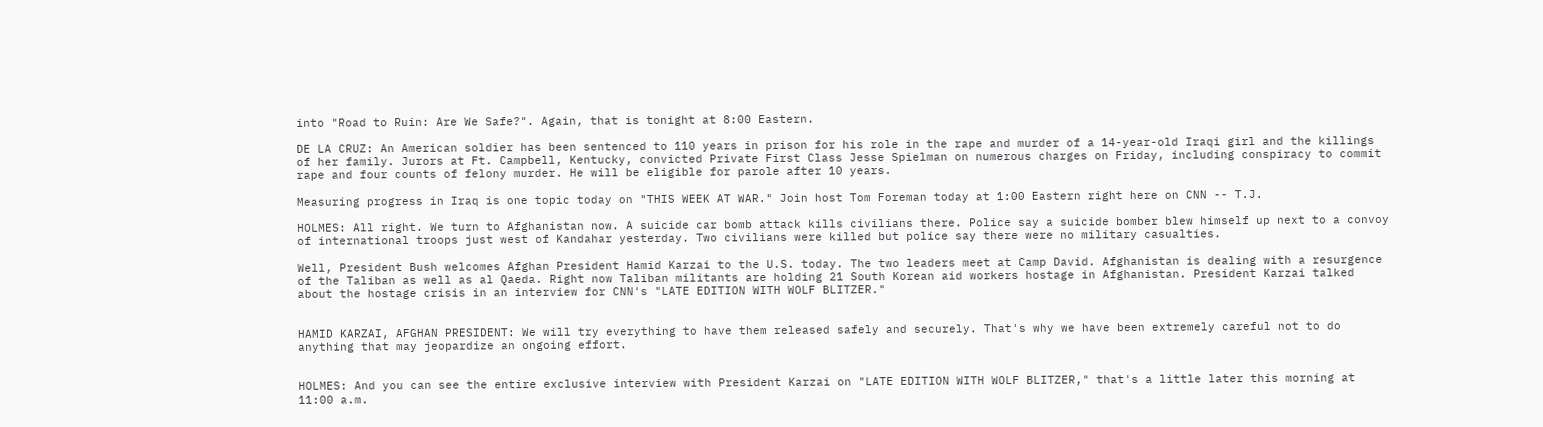into "Road to Ruin: Are We Safe?". Again, that is tonight at 8:00 Eastern.

DE LA CRUZ: An American soldier has been sentenced to 110 years in prison for his role in the rape and murder of a 14-year-old Iraqi girl and the killings of her family. Jurors at Ft. Campbell, Kentucky, convicted Private First Class Jesse Spielman on numerous charges on Friday, including conspiracy to commit rape and four counts of felony murder. He will be eligible for parole after 10 years.

Measuring progress in Iraq is one topic today on "THIS WEEK AT WAR." Join host Tom Foreman today at 1:00 Eastern right here on CNN -- T.J.

HOLMES: All right. We turn to Afghanistan now. A suicide car bomb attack kills civilians there. Police say a suicide bomber blew himself up next to a convoy of international troops just west of Kandahar yesterday. Two civilians were killed but police say there were no military casualties.

Well, President Bush welcomes Afghan President Hamid Karzai to the U.S. today. The two leaders meet at Camp David. Afghanistan is dealing with a resurgence of the Taliban as well as al Qaeda. Right now Taliban militants are holding 21 South Korean aid workers hostage in Afghanistan. President Karzai talked about the hostage crisis in an interview for CNN's "LATE EDITION WITH WOLF BLITZER."


HAMID KARZAI, AFGHAN PRESIDENT: We will try everything to have them released safely and securely. That's why we have been extremely careful not to do anything that may jeopardize an ongoing effort.


HOLMES: And you can see the entire exclusive interview with President Karzai on "LATE EDITION WITH WOLF BLITZER," that's a little later this morning at 11:00 a.m.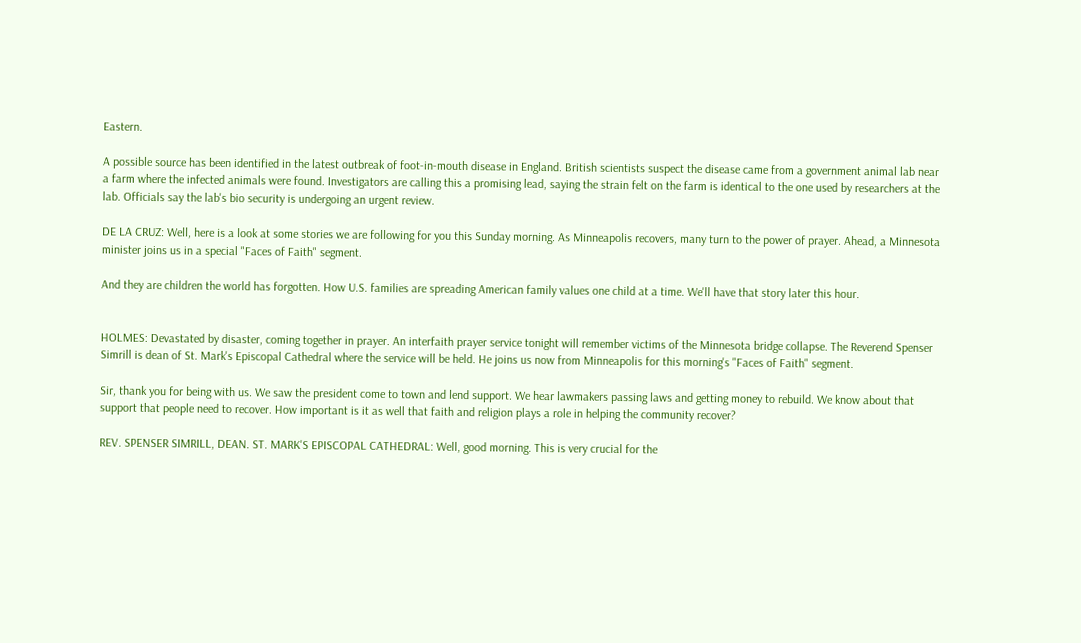Eastern.

A possible source has been identified in the latest outbreak of foot-in-mouth disease in England. British scientists suspect the disease came from a government animal lab near a farm where the infected animals were found. Investigators are calling this a promising lead, saying the strain felt on the farm is identical to the one used by researchers at the lab. Officials say the lab's bio security is undergoing an urgent review.

DE LA CRUZ: Well, here is a look at some stories we are following for you this Sunday morning. As Minneapolis recovers, many turn to the power of prayer. Ahead, a Minnesota minister joins us in a special "Faces of Faith" segment.

And they are children the world has forgotten. How U.S. families are spreading American family values one child at a time. We'll have that story later this hour.


HOLMES: Devastated by disaster, coming together in prayer. An interfaith prayer service tonight will remember victims of the Minnesota bridge collapse. The Reverend Spenser Simrill is dean of St. Mark's Episcopal Cathedral where the service will be held. He joins us now from Minneapolis for this morning's "Faces of Faith" segment.

Sir, thank you for being with us. We saw the president come to town and lend support. We hear lawmakers passing laws and getting money to rebuild. We know about that support that people need to recover. How important is it as well that faith and religion plays a role in helping the community recover?

REV. SPENSER SIMRILL, DEAN. ST. MARK'S EPISCOPAL CATHEDRAL: Well, good morning. This is very crucial for the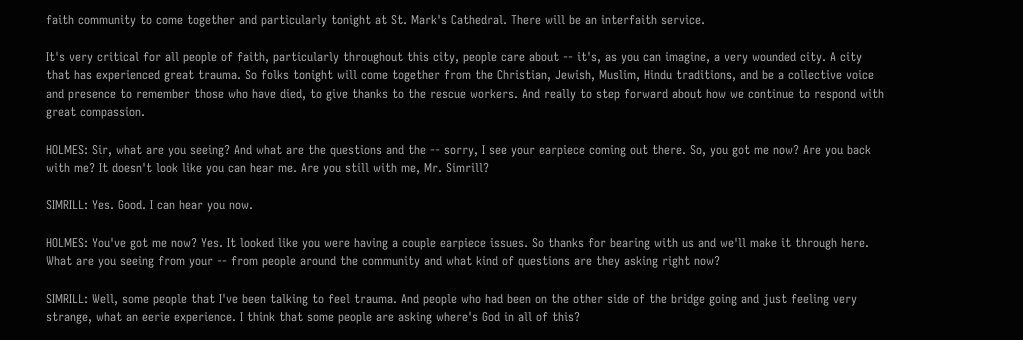faith community to come together and particularly tonight at St. Mark's Cathedral. There will be an interfaith service.

It's very critical for all people of faith, particularly throughout this city, people care about -- it's, as you can imagine, a very wounded city. A city that has experienced great trauma. So folks tonight will come together from the Christian, Jewish, Muslim, Hindu traditions, and be a collective voice and presence to remember those who have died, to give thanks to the rescue workers. And really to step forward about how we continue to respond with great compassion.

HOLMES: Sir, what are you seeing? And what are the questions and the -- sorry, I see your earpiece coming out there. So, you got me now? Are you back with me? It doesn't look like you can hear me. Are you still with me, Mr. Simrill?

SIMRILL: Yes. Good. I can hear you now.

HOLMES: You've got me now? Yes. It looked like you were having a couple earpiece issues. So thanks for bearing with us and we'll make it through here. What are you seeing from your -- from people around the community and what kind of questions are they asking right now?

SIMRILL: Well, some people that I've been talking to feel trauma. And people who had been on the other side of the bridge going and just feeling very strange, what an eerie experience. I think that some people are asking where's God in all of this?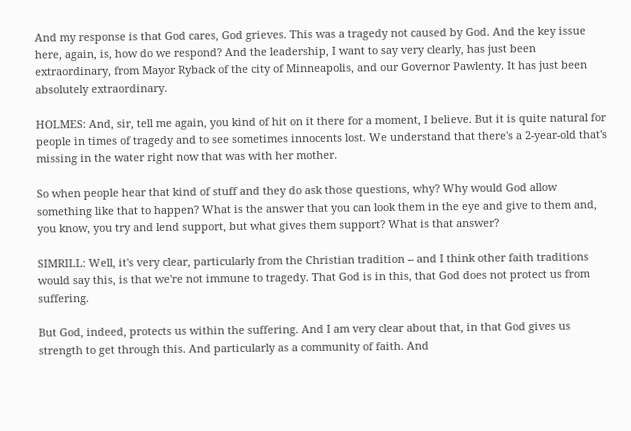And my response is that God cares, God grieves. This was a tragedy not caused by God. And the key issue here, again, is, how do we respond? And the leadership, I want to say very clearly, has just been extraordinary, from Mayor Ryback of the city of Minneapolis, and our Governor Pawlenty. It has just been absolutely extraordinary.

HOLMES: And, sir, tell me again, you kind of hit on it there for a moment, I believe. But it is quite natural for people in times of tragedy and to see sometimes innocents lost. We understand that there's a 2-year-old that's missing in the water right now that was with her mother.

So when people hear that kind of stuff and they do ask those questions, why? Why would God allow something like that to happen? What is the answer that you can look them in the eye and give to them and, you know, you try and lend support, but what gives them support? What is that answer?

SIMRILL: Well, it's very clear, particularly from the Christian tradition -- and I think other faith traditions would say this, is that we're not immune to tragedy. That God is in this, that God does not protect us from suffering.

But God, indeed, protects us within the suffering. And I am very clear about that, in that God gives us strength to get through this. And particularly as a community of faith. And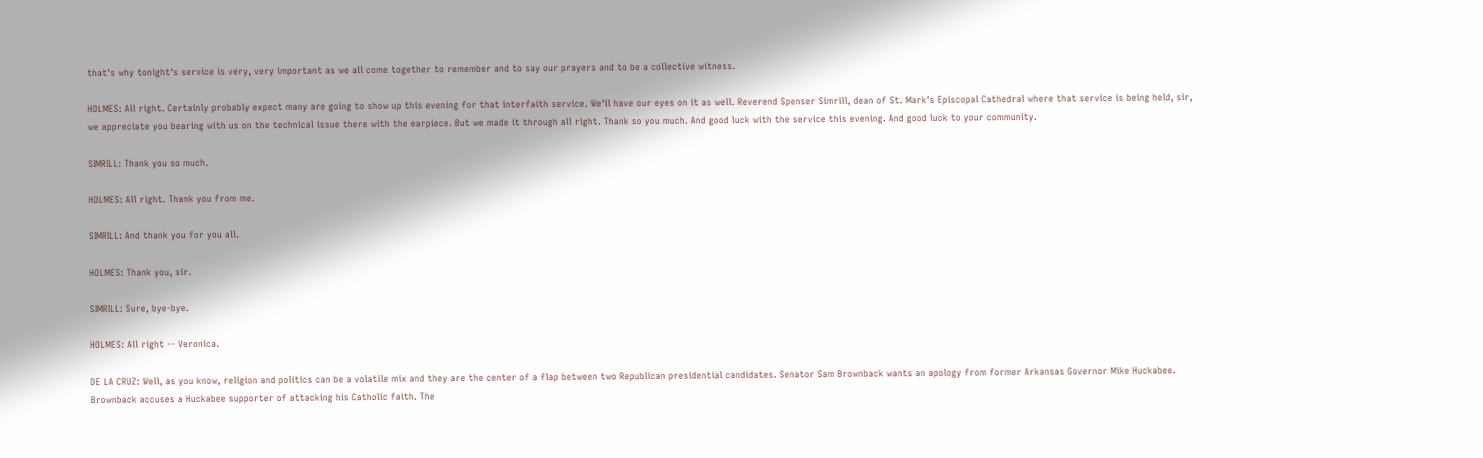that's why tonight's service is very, very important as we all come together to remember and to say our prayers and to be a collective witness.

HOLMES: All right. Certainly probably expect many are going to show up this evening for that interfaith service. We'll have our eyes on it as well. Reverend Spenser Simrill, dean of St. Mark's Episcopal Cathedral where that service is being held, sir, we appreciate you bearing with us on the technical issue there with the earpiece. But we made it through all right. Thank so you much. And good luck with the service this evening. And good luck to your community.

SIMRILL: Thank you so much.

HOLMES: All right. Thank you from me.

SIMRILL: And thank you for you all.

HOLMES: Thank you, sir.

SIMRILL: Sure, bye-bye.

HOLMES: All right -- Veronica.

DE LA CRUZ: Well, as you know, religion and politics can be a volatile mix and they are the center of a flap between two Republican presidential candidates. Senator Sam Brownback wants an apology from former Arkansas Governor Mike Huckabee. Brownback accuses a Huckabee supporter of attacking his Catholic faith. The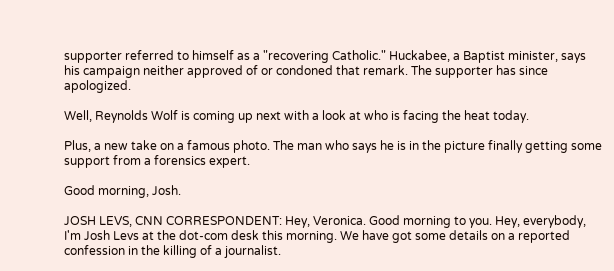supporter referred to himself as a "recovering Catholic." Huckabee, a Baptist minister, says his campaign neither approved of or condoned that remark. The supporter has since apologized.

Well, Reynolds Wolf is coming up next with a look at who is facing the heat today.

Plus, a new take on a famous photo. The man who says he is in the picture finally getting some support from a forensics expert.

Good morning, Josh.

JOSH LEVS, CNN CORRESPONDENT: Hey, Veronica. Good morning to you. Hey, everybody, I'm Josh Levs at the dot-com desk this morning. We have got some details on a reported confession in the killing of a journalist.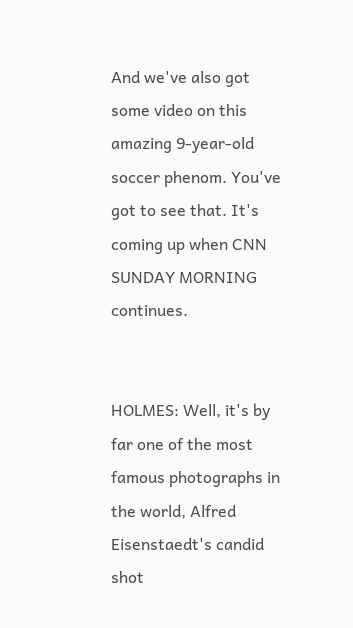And we've also got some video on this amazing 9-year-old soccer phenom. You've got to see that. It's coming up when CNN SUNDAY MORNING continues.


HOLMES: Well, it's by far one of the most famous photographs in the world, Alfred Eisenstaedt's candid shot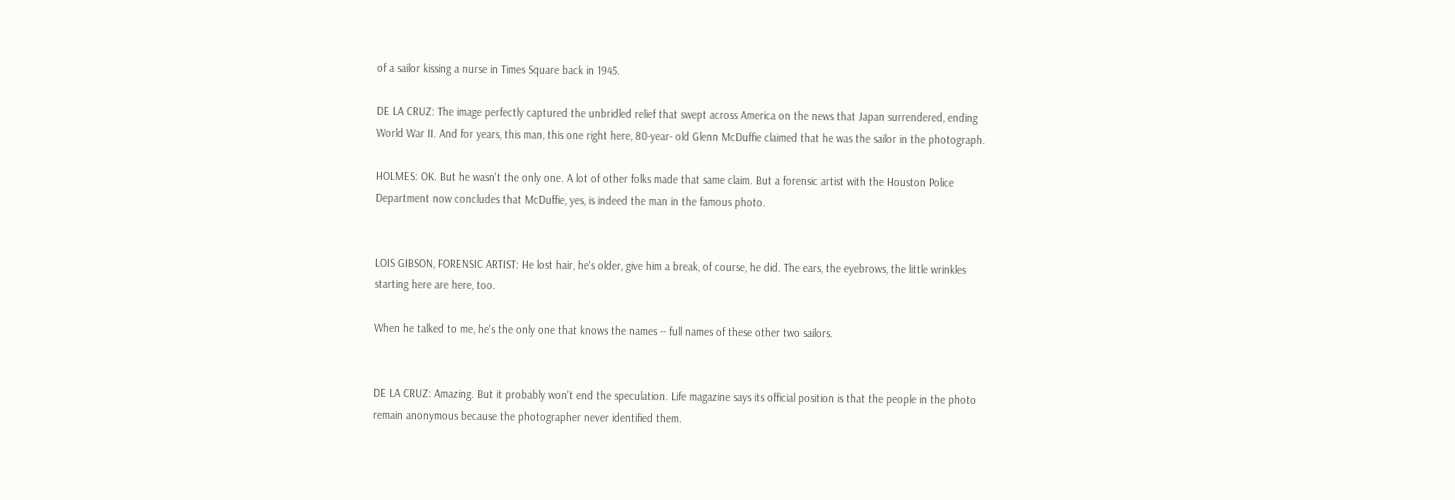of a sailor kissing a nurse in Times Square back in 1945.

DE LA CRUZ: The image perfectly captured the unbridled relief that swept across America on the news that Japan surrendered, ending World War II. And for years, this man, this one right here, 80-year- old Glenn McDuffie claimed that he was the sailor in the photograph.

HOLMES: OK. But he wasn't the only one. A lot of other folks made that same claim. But a forensic artist with the Houston Police Department now concludes that McDuffie, yes, is indeed the man in the famous photo.


LOIS GIBSON, FORENSIC ARTIST: He lost hair, he's older, give him a break, of course, he did. The ears, the eyebrows, the little wrinkles starting here are here, too.

When he talked to me, he's the only one that knows the names -- full names of these other two sailors.


DE LA CRUZ: Amazing. But it probably won't end the speculation. Life magazine says its official position is that the people in the photo remain anonymous because the photographer never identified them.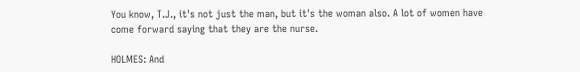You know, T.J., it's not just the man, but it's the woman also. A lot of women have come forward saying that they are the nurse.

HOLMES: And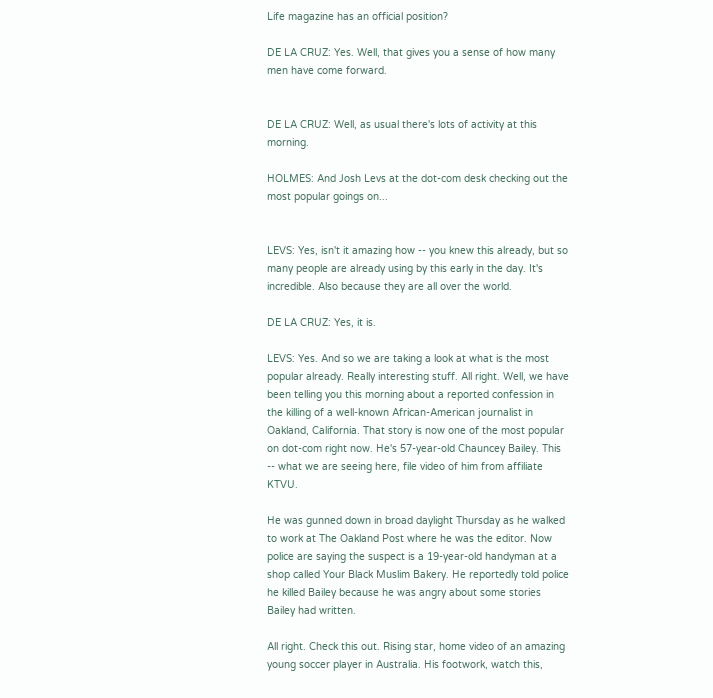Life magazine has an official position?

DE LA CRUZ: Yes. Well, that gives you a sense of how many men have come forward.


DE LA CRUZ: Well, as usual there's lots of activity at this morning.

HOLMES: And Josh Levs at the dot-com desk checking out the most popular goings on...


LEVS: Yes, isn't it amazing how -- you knew this already, but so many people are already using by this early in the day. It's incredible. Also because they are all over the world.

DE LA CRUZ: Yes, it is.

LEVS: Yes. And so we are taking a look at what is the most popular already. Really interesting stuff. All right. Well, we have been telling you this morning about a reported confession in the killing of a well-known African-American journalist in Oakland, California. That story is now one of the most popular on dot-com right now. He's 57-year-old Chauncey Bailey. This -- what we are seeing here, file video of him from affiliate KTVU.

He was gunned down in broad daylight Thursday as he walked to work at The Oakland Post where he was the editor. Now police are saying the suspect is a 19-year-old handyman at a shop called Your Black Muslim Bakery. He reportedly told police he killed Bailey because he was angry about some stories Bailey had written.

All right. Check this out. Rising star, home video of an amazing young soccer player in Australia. His footwork, watch this,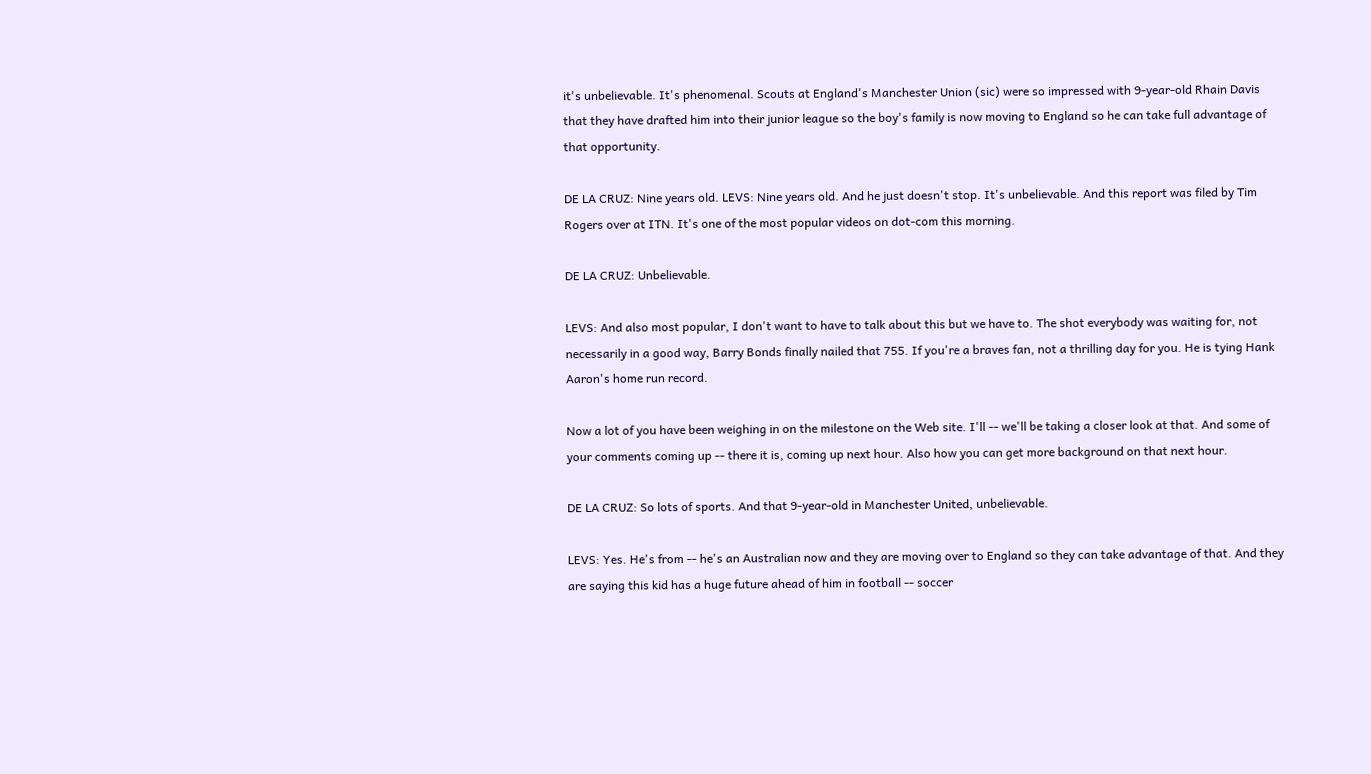it's unbelievable. It's phenomenal. Scouts at England's Manchester Union (sic) were so impressed with 9-year-old Rhain Davis that they have drafted him into their junior league so the boy's family is now moving to England so he can take full advantage of that opportunity.

DE LA CRUZ: Nine years old. LEVS: Nine years old. And he just doesn't stop. It's unbelievable. And this report was filed by Tim Rogers over at ITN. It's one of the most popular videos on dot-com this morning.

DE LA CRUZ: Unbelievable.

LEVS: And also most popular, I don't want to have to talk about this but we have to. The shot everybody was waiting for, not necessarily in a good way, Barry Bonds finally nailed that 755. If you're a braves fan, not a thrilling day for you. He is tying Hank Aaron's home run record.

Now a lot of you have been weighing in on the milestone on the Web site. I'll -- we'll be taking a closer look at that. And some of your comments coming up -- there it is, coming up next hour. Also how you can get more background on that next hour.

DE LA CRUZ: So lots of sports. And that 9-year-old in Manchester United, unbelievable.

LEVS: Yes. He's from -- he's an Australian now and they are moving over to England so they can take advantage of that. And they are saying this kid has a huge future ahead of him in football -- soccer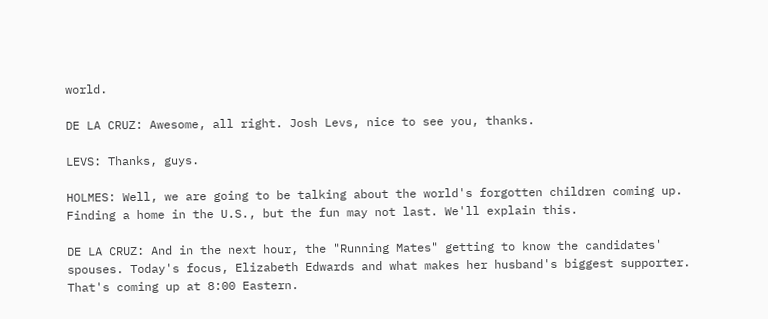world.

DE LA CRUZ: Awesome, all right. Josh Levs, nice to see you, thanks.

LEVS: Thanks, guys.

HOLMES: Well, we are going to be talking about the world's forgotten children coming up. Finding a home in the U.S., but the fun may not last. We'll explain this.

DE LA CRUZ: And in the next hour, the "Running Mates" getting to know the candidates' spouses. Today's focus, Elizabeth Edwards and what makes her husband's biggest supporter. That's coming up at 8:00 Eastern.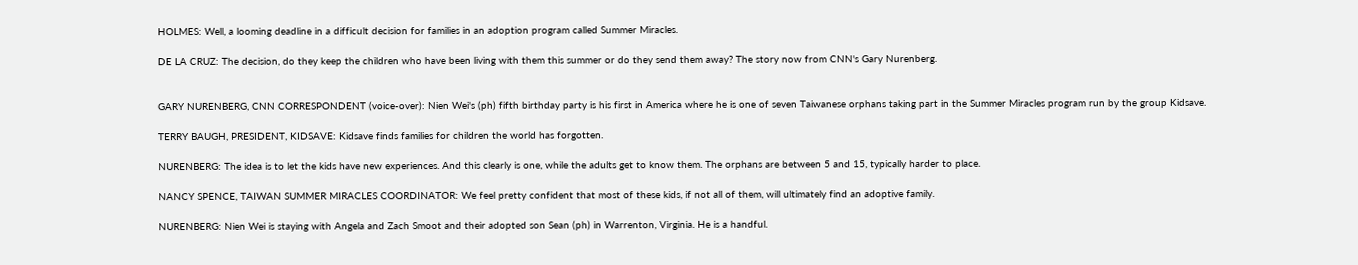HOLMES: Well, a looming deadline in a difficult decision for families in an adoption program called Summer Miracles.

DE LA CRUZ: The decision, do they keep the children who have been living with them this summer or do they send them away? The story now from CNN's Gary Nurenberg.


GARY NURENBERG, CNN CORRESPONDENT (voice-over): Nien Wei's (ph) fifth birthday party is his first in America where he is one of seven Taiwanese orphans taking part in the Summer Miracles program run by the group Kidsave.

TERRY BAUGH, PRESIDENT, KIDSAVE: Kidsave finds families for children the world has forgotten.

NURENBERG: The idea is to let the kids have new experiences. And this clearly is one, while the adults get to know them. The orphans are between 5 and 15, typically harder to place.

NANCY SPENCE, TAIWAN SUMMER MIRACLES COORDINATOR: We feel pretty confident that most of these kids, if not all of them, will ultimately find an adoptive family.

NURENBERG: Nien Wei is staying with Angela and Zach Smoot and their adopted son Sean (ph) in Warrenton, Virginia. He is a handful.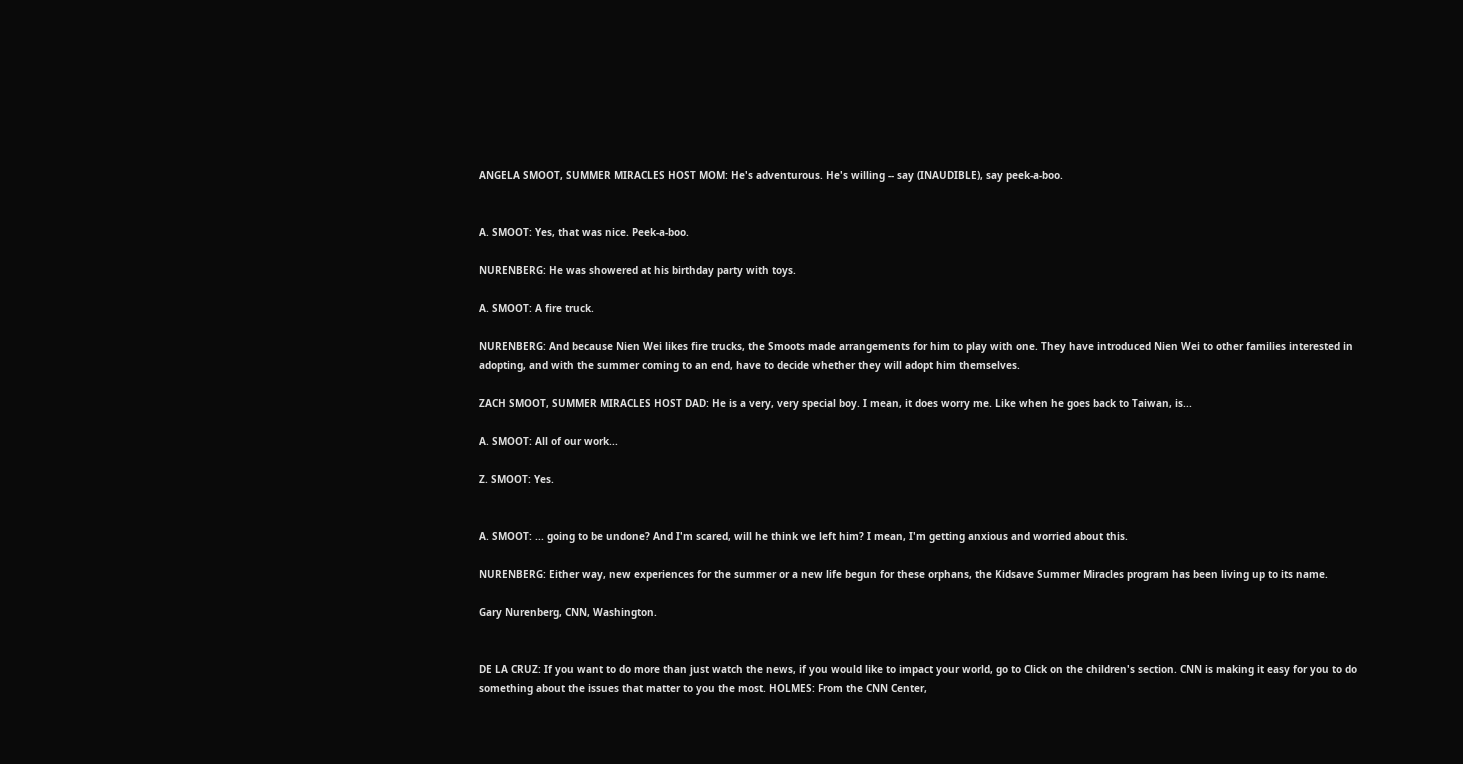ANGELA SMOOT, SUMMER MIRACLES HOST MOM: He's adventurous. He's willing -- say (INAUDIBLE), say peek-a-boo.


A. SMOOT: Yes, that was nice. Peek-a-boo.

NURENBERG: He was showered at his birthday party with toys.

A. SMOOT: A fire truck.

NURENBERG: And because Nien Wei likes fire trucks, the Smoots made arrangements for him to play with one. They have introduced Nien Wei to other families interested in adopting, and with the summer coming to an end, have to decide whether they will adopt him themselves.

ZACH SMOOT, SUMMER MIRACLES HOST DAD: He is a very, very special boy. I mean, it does worry me. Like when he goes back to Taiwan, is...

A. SMOOT: All of our work...

Z. SMOOT: Yes.


A. SMOOT: ... going to be undone? And I'm scared, will he think we left him? I mean, I'm getting anxious and worried about this.

NURENBERG: Either way, new experiences for the summer or a new life begun for these orphans, the Kidsave Summer Miracles program has been living up to its name.

Gary Nurenberg, CNN, Washington.


DE LA CRUZ: If you want to do more than just watch the news, if you would like to impact your world, go to Click on the children's section. CNN is making it easy for you to do something about the issues that matter to you the most. HOLMES: From the CNN Center,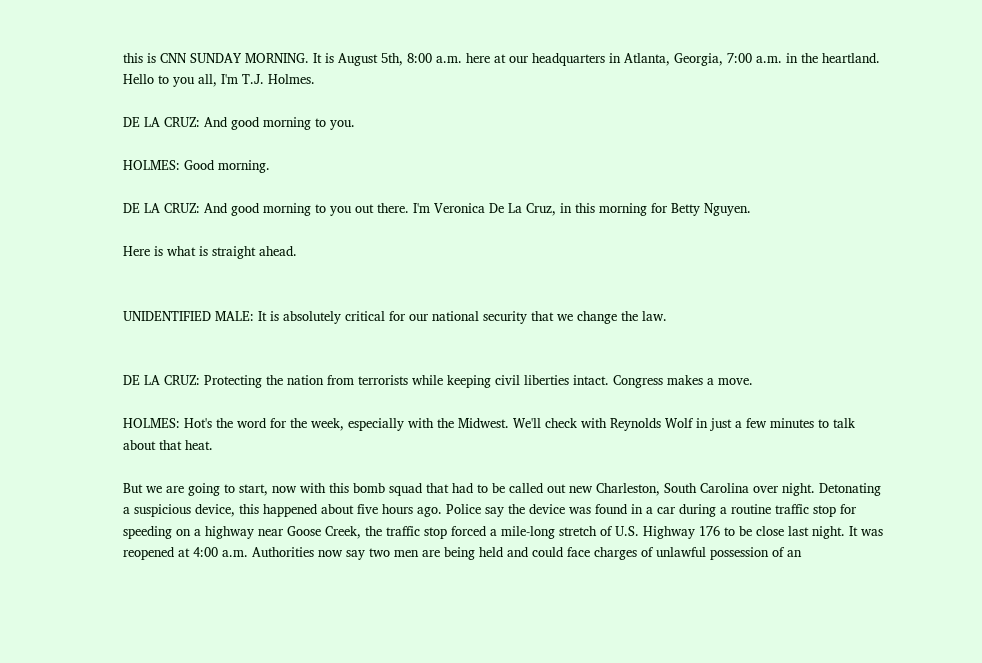this is CNN SUNDAY MORNING. It is August 5th, 8:00 a.m. here at our headquarters in Atlanta, Georgia, 7:00 a.m. in the heartland. Hello to you all, I'm T.J. Holmes.

DE LA CRUZ: And good morning to you.

HOLMES: Good morning.

DE LA CRUZ: And good morning to you out there. I'm Veronica De La Cruz, in this morning for Betty Nguyen.

Here is what is straight ahead.


UNIDENTIFIED MALE: It is absolutely critical for our national security that we change the law.


DE LA CRUZ: Protecting the nation from terrorists while keeping civil liberties intact. Congress makes a move.

HOLMES: Hot's the word for the week, especially with the Midwest. We'll check with Reynolds Wolf in just a few minutes to talk about that heat.

But we are going to start, now with this bomb squad that had to be called out new Charleston, South Carolina over night. Detonating a suspicious device, this happened about five hours ago. Police say the device was found in a car during a routine traffic stop for speeding on a highway near Goose Creek, the traffic stop forced a mile-long stretch of U.S. Highway 176 to be close last night. It was reopened at 4:00 a.m. Authorities now say two men are being held and could face charges of unlawful possession of an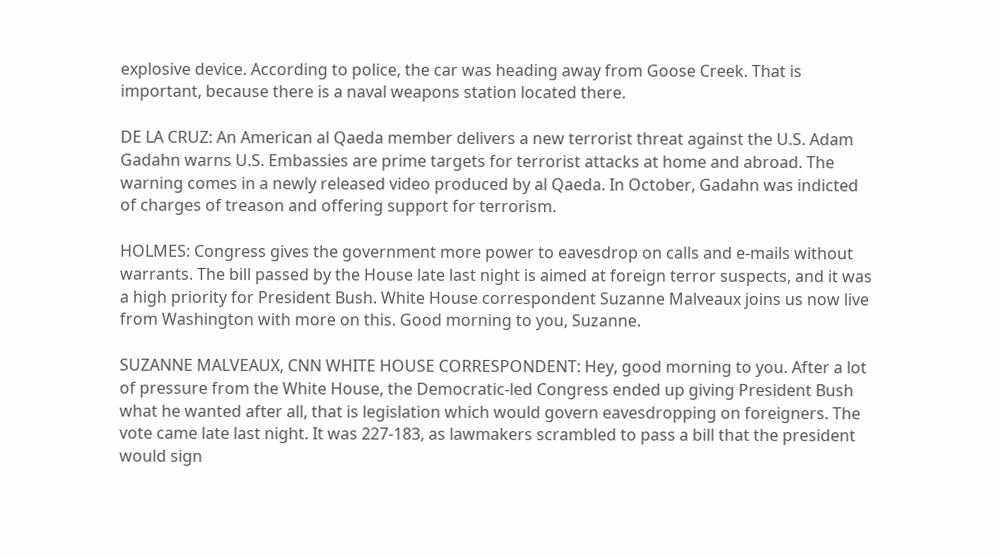explosive device. According to police, the car was heading away from Goose Creek. That is important, because there is a naval weapons station located there.

DE LA CRUZ: An American al Qaeda member delivers a new terrorist threat against the U.S. Adam Gadahn warns U.S. Embassies are prime targets for terrorist attacks at home and abroad. The warning comes in a newly released video produced by al Qaeda. In October, Gadahn was indicted of charges of treason and offering support for terrorism.

HOLMES: Congress gives the government more power to eavesdrop on calls and e-mails without warrants. The bill passed by the House late last night is aimed at foreign terror suspects, and it was a high priority for President Bush. White House correspondent Suzanne Malveaux joins us now live from Washington with more on this. Good morning to you, Suzanne.

SUZANNE MALVEAUX, CNN WHITE HOUSE CORRESPONDENT: Hey, good morning to you. After a lot of pressure from the White House, the Democratic-led Congress ended up giving President Bush what he wanted after all, that is legislation which would govern eavesdropping on foreigners. The vote came late last night. It was 227-183, as lawmakers scrambled to pass a bill that the president would sign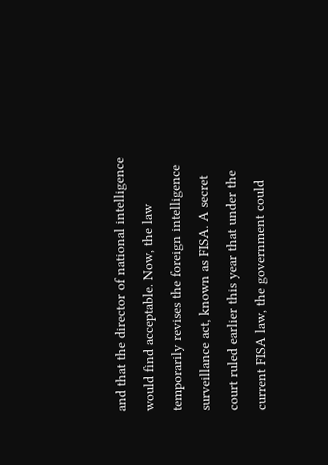and that the director of national intelligence would find acceptable. Now, the law temporarily revises the foreign intelligence surveillance act, known as FISA. A secret court ruled earlier this year that under the current FISA law, the government could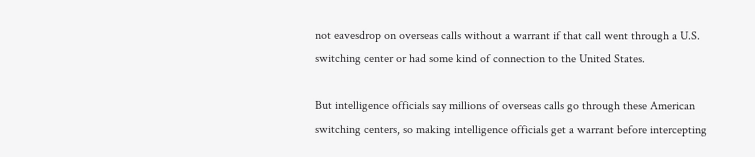not eavesdrop on overseas calls without a warrant if that call went through a U.S. switching center or had some kind of connection to the United States.

But intelligence officials say millions of overseas calls go through these American switching centers, so making intelligence officials get a warrant before intercepting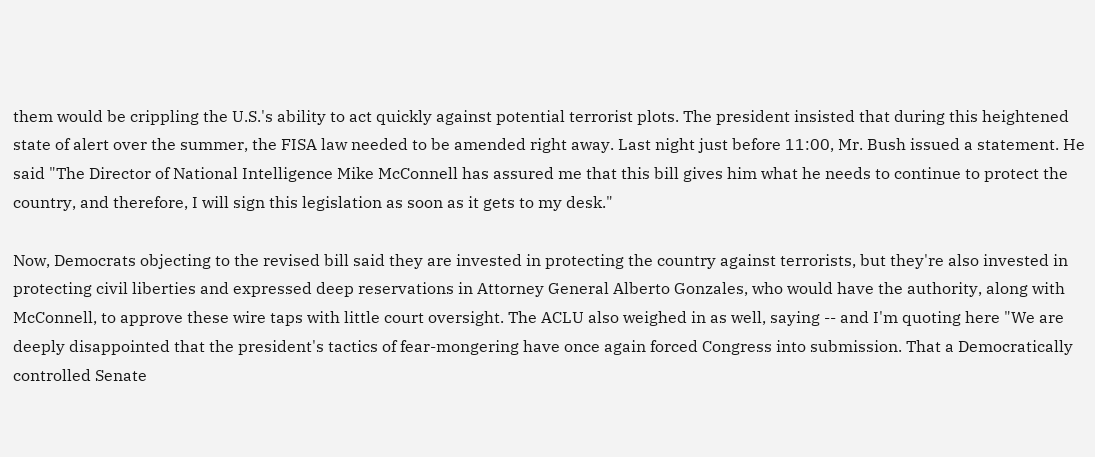them would be crippling the U.S.'s ability to act quickly against potential terrorist plots. The president insisted that during this heightened state of alert over the summer, the FISA law needed to be amended right away. Last night just before 11:00, Mr. Bush issued a statement. He said "The Director of National Intelligence Mike McConnell has assured me that this bill gives him what he needs to continue to protect the country, and therefore, I will sign this legislation as soon as it gets to my desk."

Now, Democrats objecting to the revised bill said they are invested in protecting the country against terrorists, but they're also invested in protecting civil liberties and expressed deep reservations in Attorney General Alberto Gonzales, who would have the authority, along with McConnell, to approve these wire taps with little court oversight. The ACLU also weighed in as well, saying -- and I'm quoting here "We are deeply disappointed that the president's tactics of fear-mongering have once again forced Congress into submission. That a Democratically controlled Senate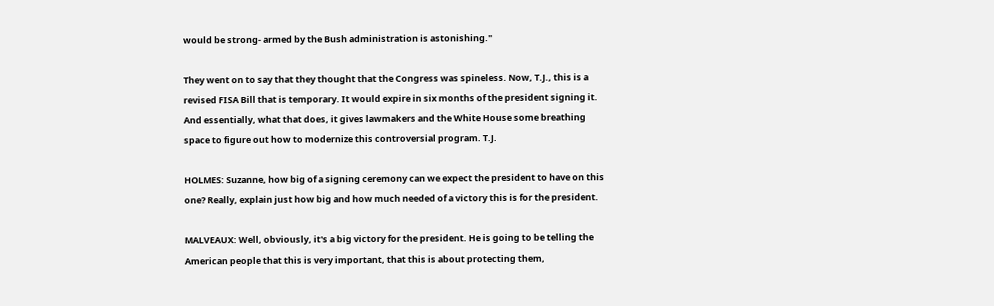would be strong- armed by the Bush administration is astonishing."

They went on to say that they thought that the Congress was spineless. Now, T.J., this is a revised FISA Bill that is temporary. It would expire in six months of the president signing it. And essentially, what that does, it gives lawmakers and the White House some breathing space to figure out how to modernize this controversial program. T.J.

HOLMES: Suzanne, how big of a signing ceremony can we expect the president to have on this one? Really, explain just how big and how much needed of a victory this is for the president.

MALVEAUX: Well, obviously, it's a big victory for the president. He is going to be telling the American people that this is very important, that this is about protecting them,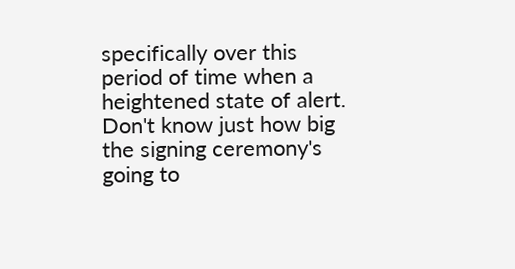specifically over this period of time when a heightened state of alert. Don't know just how big the signing ceremony's going to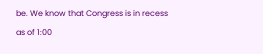be. We know that Congress is in recess as of 1:00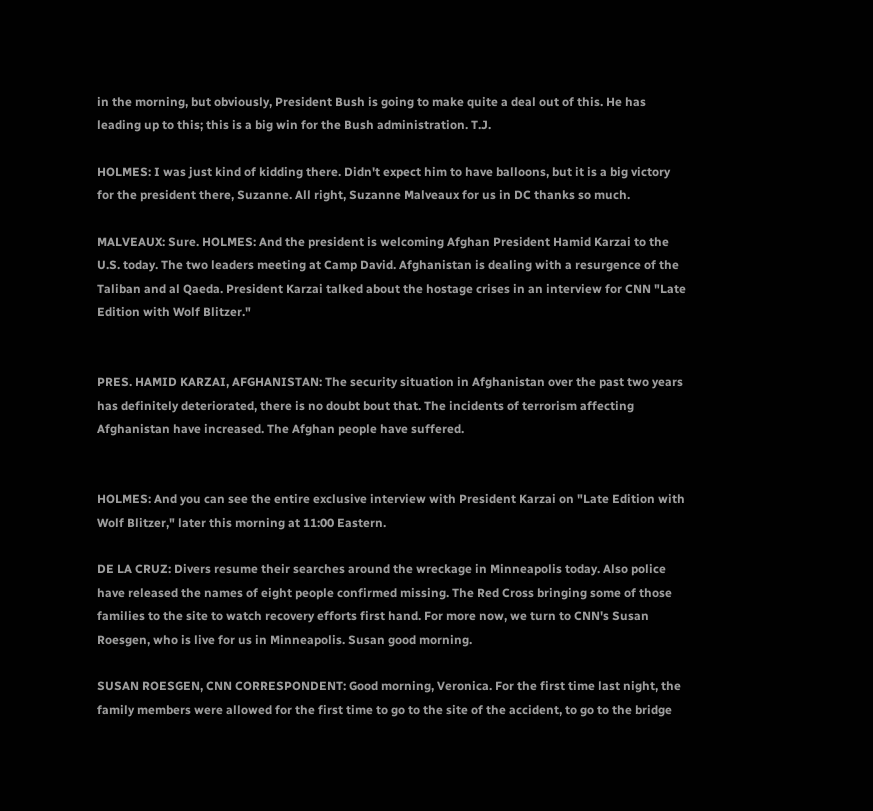in the morning, but obviously, President Bush is going to make quite a deal out of this. He has leading up to this; this is a big win for the Bush administration. T.J.

HOLMES: I was just kind of kidding there. Didn't expect him to have balloons, but it is a big victory for the president there, Suzanne. All right, Suzanne Malveaux for us in DC thanks so much.

MALVEAUX: Sure. HOLMES: And the president is welcoming Afghan President Hamid Karzai to the U.S. today. The two leaders meeting at Camp David. Afghanistan is dealing with a resurgence of the Taliban and al Qaeda. President Karzai talked about the hostage crises in an interview for CNN "Late Edition with Wolf Blitzer."


PRES. HAMID KARZAI, AFGHANISTAN: The security situation in Afghanistan over the past two years has definitely deteriorated, there is no doubt bout that. The incidents of terrorism affecting Afghanistan have increased. The Afghan people have suffered.


HOLMES: And you can see the entire exclusive interview with President Karzai on "Late Edition with Wolf Blitzer," later this morning at 11:00 Eastern.

DE LA CRUZ: Divers resume their searches around the wreckage in Minneapolis today. Also police have released the names of eight people confirmed missing. The Red Cross bringing some of those families to the site to watch recovery efforts first hand. For more now, we turn to CNN's Susan Roesgen, who is live for us in Minneapolis. Susan good morning.

SUSAN ROESGEN, CNN CORRESPONDENT: Good morning, Veronica. For the first time last night, the family members were allowed for the first time to go to the site of the accident, to go to the bridge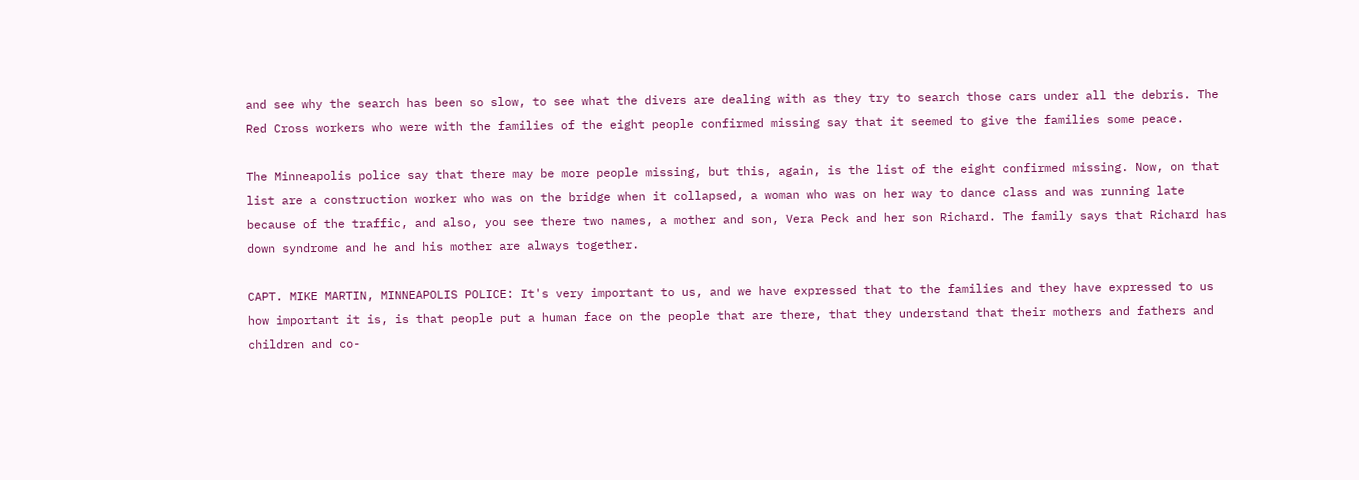and see why the search has been so slow, to see what the divers are dealing with as they try to search those cars under all the debris. The Red Cross workers who were with the families of the eight people confirmed missing say that it seemed to give the families some peace.

The Minneapolis police say that there may be more people missing, but this, again, is the list of the eight confirmed missing. Now, on that list are a construction worker who was on the bridge when it collapsed, a woman who was on her way to dance class and was running late because of the traffic, and also, you see there two names, a mother and son, Vera Peck and her son Richard. The family says that Richard has down syndrome and he and his mother are always together.

CAPT. MIKE MARTIN, MINNEAPOLIS POLICE: It's very important to us, and we have expressed that to the families and they have expressed to us how important it is, is that people put a human face on the people that are there, that they understand that their mothers and fathers and children and co-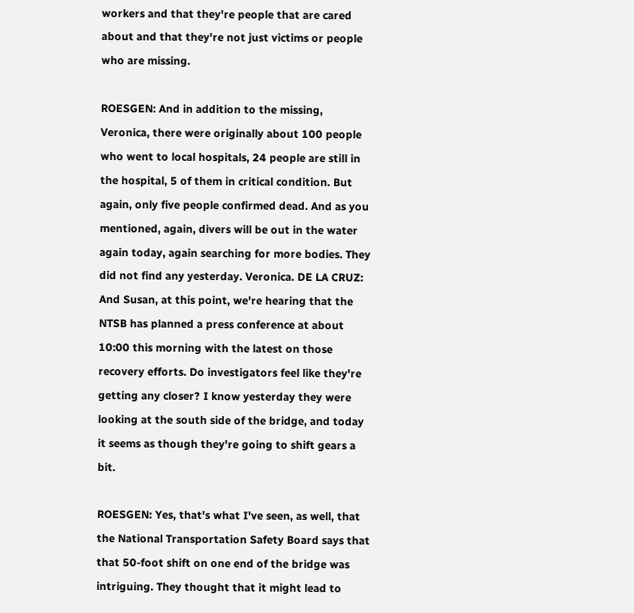workers and that they're people that are cared about and that they're not just victims or people who are missing.

ROESGEN: And in addition to the missing, Veronica, there were originally about 100 people who went to local hospitals, 24 people are still in the hospital, 5 of them in critical condition. But again, only five people confirmed dead. And as you mentioned, again, divers will be out in the water again today, again searching for more bodies. They did not find any yesterday. Veronica. DE LA CRUZ: And Susan, at this point, we're hearing that the NTSB has planned a press conference at about 10:00 this morning with the latest on those recovery efforts. Do investigators feel like they're getting any closer? I know yesterday they were looking at the south side of the bridge, and today it seems as though they're going to shift gears a bit.

ROESGEN: Yes, that's what I've seen, as well, that the National Transportation Safety Board says that that 50-foot shift on one end of the bridge was intriguing. They thought that it might lead to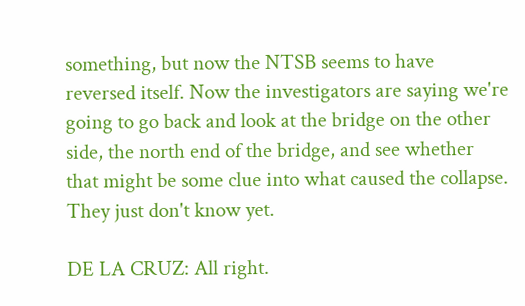something, but now the NTSB seems to have reversed itself. Now the investigators are saying we're going to go back and look at the bridge on the other side, the north end of the bridge, and see whether that might be some clue into what caused the collapse. They just don't know yet.

DE LA CRUZ: All right.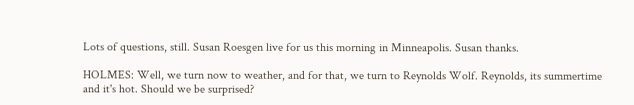Lots of questions, still. Susan Roesgen live for us this morning in Minneapolis. Susan thanks.

HOLMES: Well, we turn now to weather, and for that, we turn to Reynolds Wolf. Reynolds, its summertime and it's hot. Should we be surprised?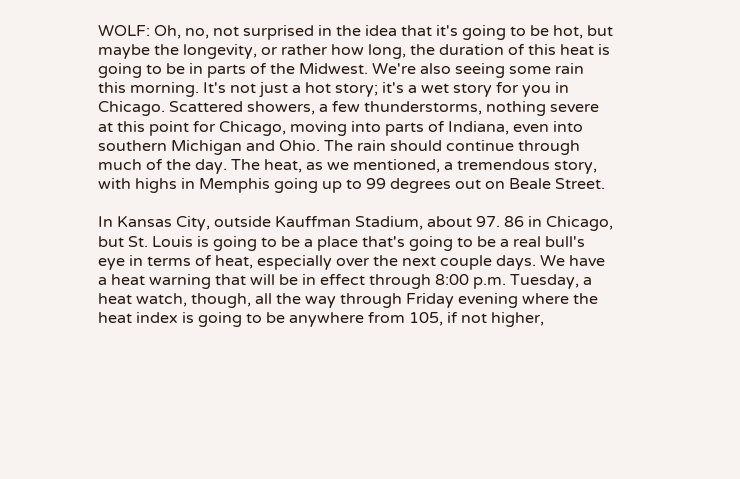WOLF: Oh, no, not surprised in the idea that it's going to be hot, but maybe the longevity, or rather how long, the duration of this heat is going to be in parts of the Midwest. We're also seeing some rain this morning. It's not just a hot story; it's a wet story for you in Chicago. Scattered showers, a few thunderstorms, nothing severe at this point for Chicago, moving into parts of Indiana, even into southern Michigan and Ohio. The rain should continue through much of the day. The heat, as we mentioned, a tremendous story, with highs in Memphis going up to 99 degrees out on Beale Street.

In Kansas City, outside Kauffman Stadium, about 97. 86 in Chicago, but St. Louis is going to be a place that's going to be a real bull's eye in terms of heat, especially over the next couple days. We have a heat warning that will be in effect through 8:00 p.m. Tuesday, a heat watch, though, all the way through Friday evening where the heat index is going to be anywhere from 105, if not higher,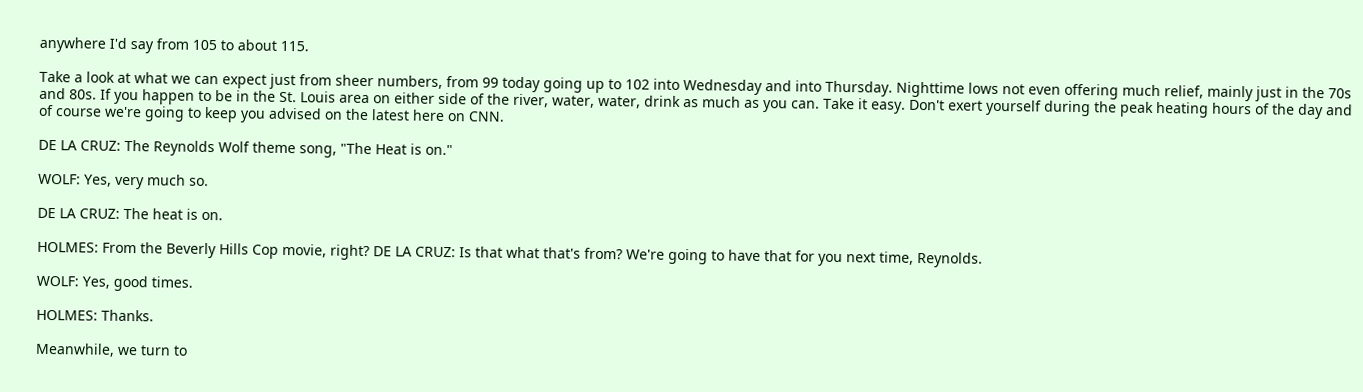anywhere I'd say from 105 to about 115.

Take a look at what we can expect just from sheer numbers, from 99 today going up to 102 into Wednesday and into Thursday. Nighttime lows not even offering much relief, mainly just in the 70s and 80s. If you happen to be in the St. Louis area on either side of the river, water, water, drink as much as you can. Take it easy. Don't exert yourself during the peak heating hours of the day and of course we're going to keep you advised on the latest here on CNN.

DE LA CRUZ: The Reynolds Wolf theme song, "The Heat is on."

WOLF: Yes, very much so.

DE LA CRUZ: The heat is on.

HOLMES: From the Beverly Hills Cop movie, right? DE LA CRUZ: Is that what that's from? We're going to have that for you next time, Reynolds.

WOLF: Yes, good times.

HOLMES: Thanks.

Meanwhile, we turn to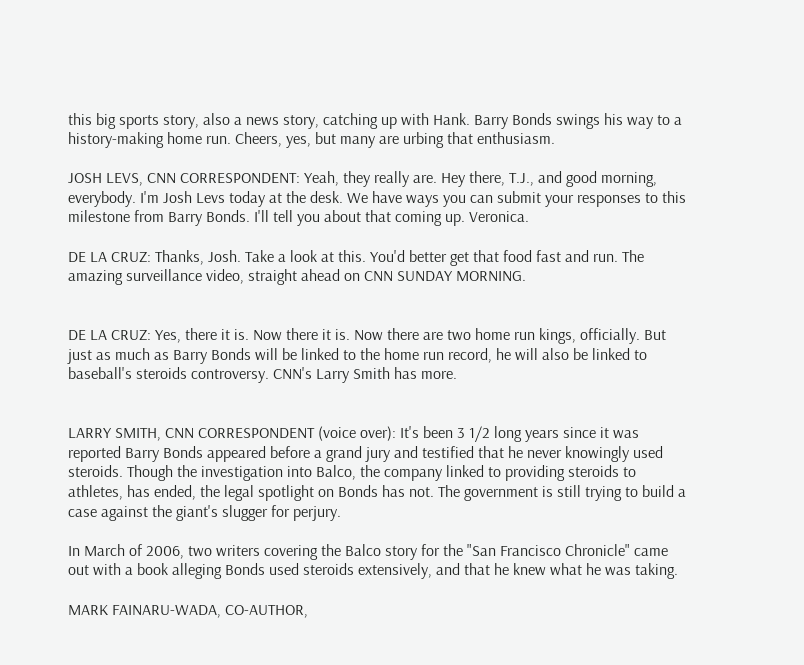this big sports story, also a news story, catching up with Hank. Barry Bonds swings his way to a history-making home run. Cheers, yes, but many are urbing that enthusiasm.

JOSH LEVS, CNN CORRESPONDENT: Yeah, they really are. Hey there, T.J., and good morning, everybody. I'm Josh Levs today at the desk. We have ways you can submit your responses to this milestone from Barry Bonds. I'll tell you about that coming up. Veronica.

DE LA CRUZ: Thanks, Josh. Take a look at this. You'd better get that food fast and run. The amazing surveillance video, straight ahead on CNN SUNDAY MORNING.


DE LA CRUZ: Yes, there it is. Now there it is. Now there are two home run kings, officially. But just as much as Barry Bonds will be linked to the home run record, he will also be linked to baseball's steroids controversy. CNN's Larry Smith has more.


LARRY SMITH, CNN CORRESPONDENT (voice over): It's been 3 1/2 long years since it was reported Barry Bonds appeared before a grand jury and testified that he never knowingly used steroids. Though the investigation into Balco, the company linked to providing steroids to athletes, has ended, the legal spotlight on Bonds has not. The government is still trying to build a case against the giant's slugger for perjury.

In March of 2006, two writers covering the Balco story for the "San Francisco Chronicle" came out with a book alleging Bonds used steroids extensively, and that he knew what he was taking.

MARK FAINARU-WADA, CO-AUTHOR,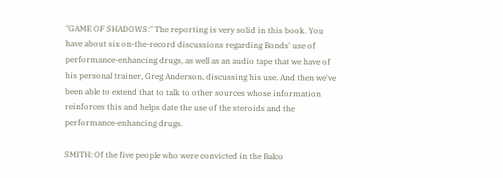"GAME OF SHADOWS:" The reporting is very solid in this book. You have about six on-the-record discussions regarding Bonds' use of performance-enhancing drugs, as well as an audio tape that we have of his personal trainer, Greg Anderson, discussing his use. And then we've been able to extend that to talk to other sources whose information reinforces this and helps date the use of the steroids and the performance-enhancing drugs.

SMITH: Of the five people who were convicted in the Balco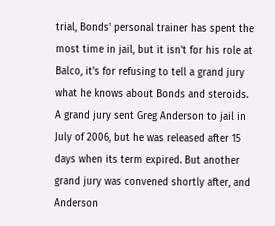trial, Bonds' personal trainer has spent the most time in jail, but it isn't for his role at Balco, it's for refusing to tell a grand jury what he knows about Bonds and steroids. A grand jury sent Greg Anderson to jail in July of 2006, but he was released after 15 days when its term expired. But another grand jury was convened shortly after, and Anderson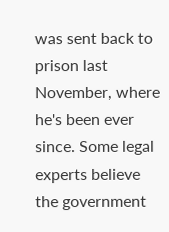was sent back to prison last November, where he's been ever since. Some legal experts believe the government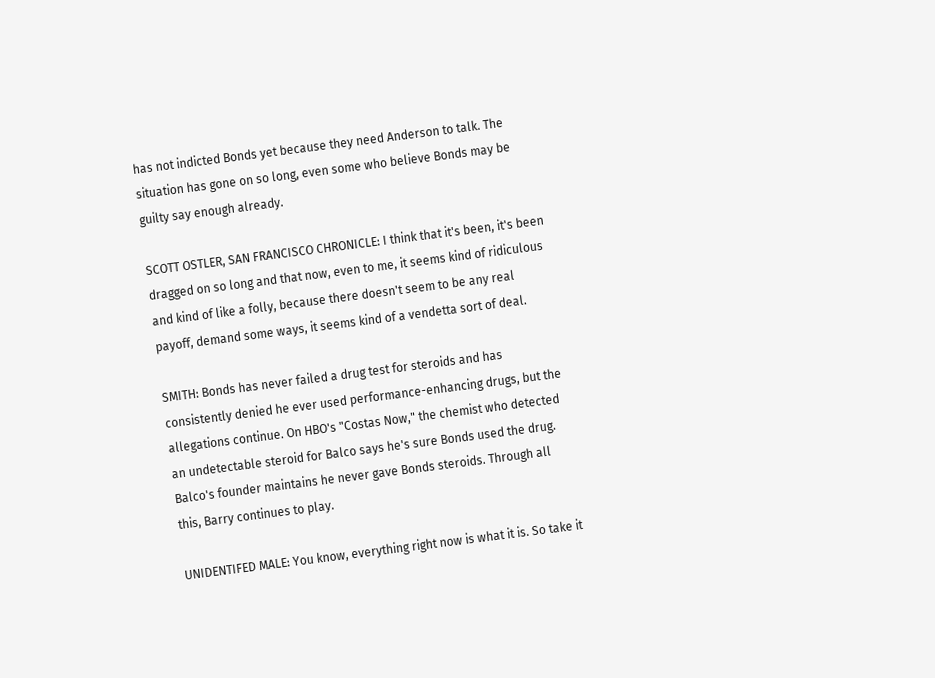has not indicted Bonds yet because they need Anderson to talk. The situation has gone on so long, even some who believe Bonds may be guilty say enough already.

SCOTT OSTLER, SAN FRANCISCO CHRONICLE: I think that it's been, it's been dragged on so long and that now, even to me, it seems kind of ridiculous and kind of like a folly, because there doesn't seem to be any real payoff, demand some ways, it seems kind of a vendetta sort of deal.

SMITH: Bonds has never failed a drug test for steroids and has consistently denied he ever used performance-enhancing drugs, but the allegations continue. On HBO's "Costas Now," the chemist who detected an undetectable steroid for Balco says he's sure Bonds used the drug. Balco's founder maintains he never gave Bonds steroids. Through all this, Barry continues to play.

UNIDENTIFED MALE: You know, everything right now is what it is. So take it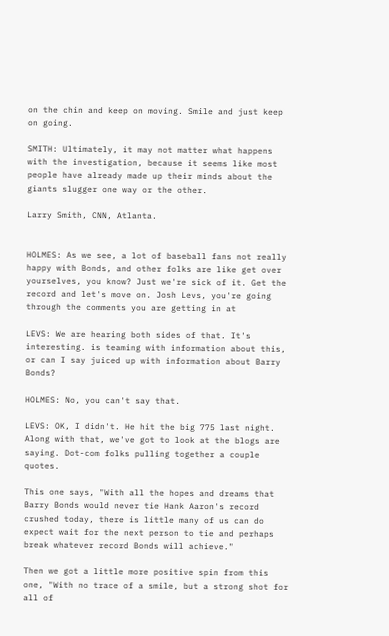on the chin and keep on moving. Smile and just keep on going.

SMITH: Ultimately, it may not matter what happens with the investigation, because it seems like most people have already made up their minds about the giants slugger one way or the other.

Larry Smith, CNN, Atlanta.


HOLMES: As we see, a lot of baseball fans not really happy with Bonds, and other folks are like get over yourselves, you know? Just we're sick of it. Get the record and let's move on. Josh Levs, you're going through the comments you are getting in at

LEVS: We are hearing both sides of that. It's interesting. is teaming with information about this, or can I say juiced up with information about Barry Bonds?

HOLMES: No, you can't say that.

LEVS: OK, I didn't. He hit the big 775 last night. Along with that, we've got to look at the blogs are saying. Dot-com folks pulling together a couple quotes.

This one says, "With all the hopes and dreams that Barry Bonds would never tie Hank Aaron's record crushed today, there is little many of us can do expect wait for the next person to tie and perhaps break whatever record Bonds will achieve."

Then we got a little more positive spin from this one, "With no trace of a smile, but a strong shot for all of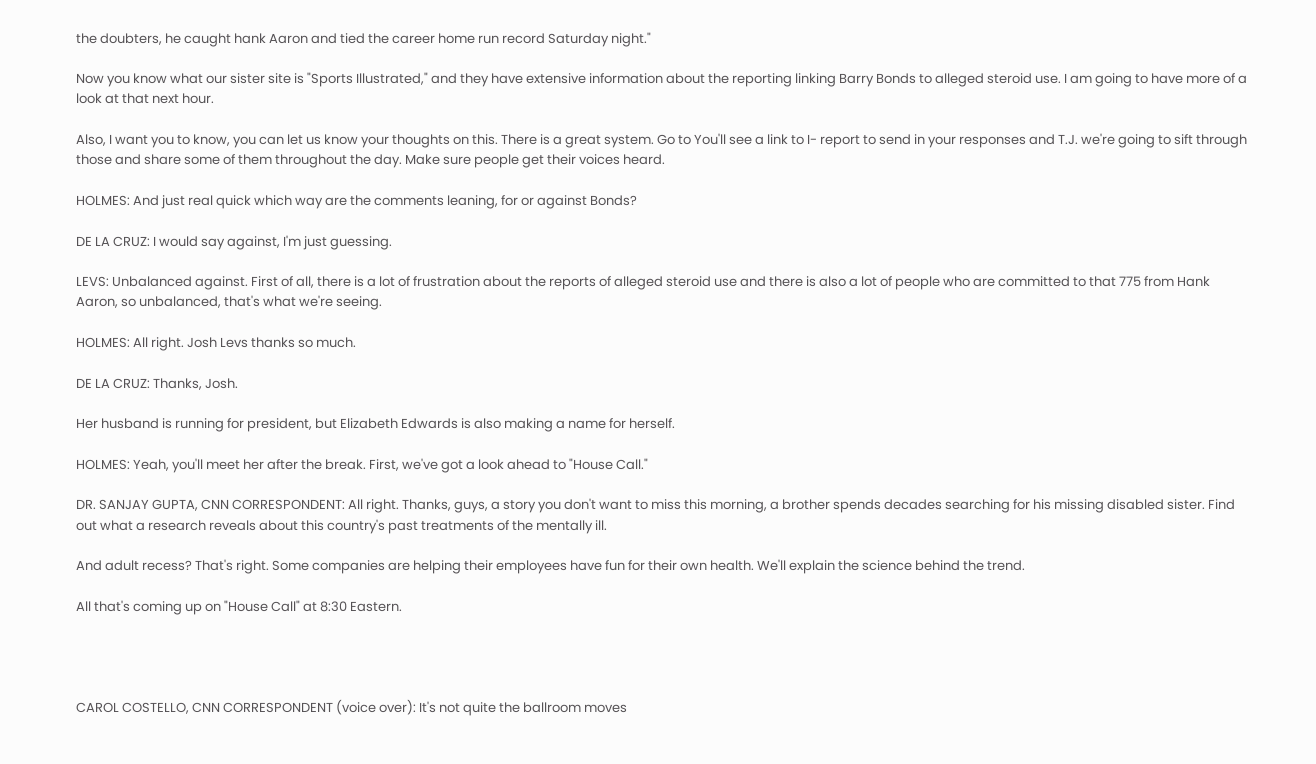the doubters, he caught hank Aaron and tied the career home run record Saturday night."

Now you know what our sister site is "Sports Illustrated," and they have extensive information about the reporting linking Barry Bonds to alleged steroid use. I am going to have more of a look at that next hour.

Also, I want you to know, you can let us know your thoughts on this. There is a great system. Go to You'll see a link to I- report to send in your responses and T.J. we're going to sift through those and share some of them throughout the day. Make sure people get their voices heard.

HOLMES: And just real quick which way are the comments leaning, for or against Bonds?

DE LA CRUZ: I would say against, I'm just guessing.

LEVS: Unbalanced against. First of all, there is a lot of frustration about the reports of alleged steroid use and there is also a lot of people who are committed to that 775 from Hank Aaron, so unbalanced, that's what we're seeing.

HOLMES: All right. Josh Levs thanks so much.

DE LA CRUZ: Thanks, Josh.

Her husband is running for president, but Elizabeth Edwards is also making a name for herself.

HOLMES: Yeah, you'll meet her after the break. First, we've got a look ahead to "House Call."

DR. SANJAY GUPTA, CNN CORRESPONDENT: All right. Thanks, guys, a story you don't want to miss this morning, a brother spends decades searching for his missing disabled sister. Find out what a research reveals about this country's past treatments of the mentally ill.

And adult recess? That's right. Some companies are helping their employees have fun for their own health. We'll explain the science behind the trend.

All that's coming up on "House Call" at 8:30 Eastern.




CAROL COSTELLO, CNN CORRESPONDENT (voice over): It's not quite the ballroom moves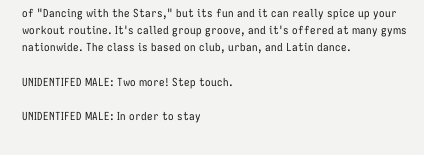of "Dancing with the Stars," but its fun and it can really spice up your workout routine. It's called group groove, and it's offered at many gyms nationwide. The class is based on club, urban, and Latin dance.

UNIDENTIFED MALE: Two more! Step touch.

UNIDENTIFED MALE: In order to stay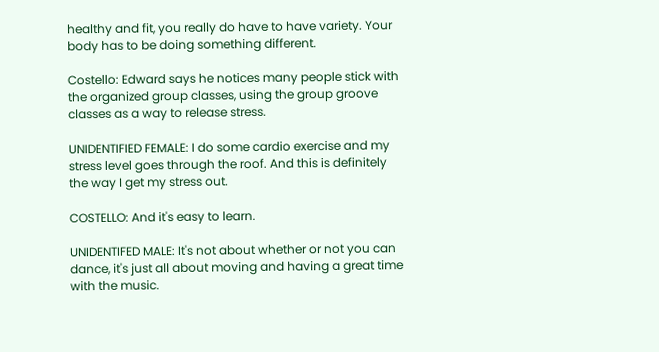healthy and fit, you really do have to have variety. Your body has to be doing something different.

Costello: Edward says he notices many people stick with the organized group classes, using the group groove classes as a way to release stress.

UNIDENTIFIED FEMALE: I do some cardio exercise and my stress level goes through the roof. And this is definitely the way I get my stress out.

COSTELLO: And it's easy to learn.

UNIDENTIFED MALE: It's not about whether or not you can dance, it's just all about moving and having a great time with the music.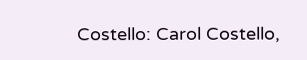Costello: Carol Costello,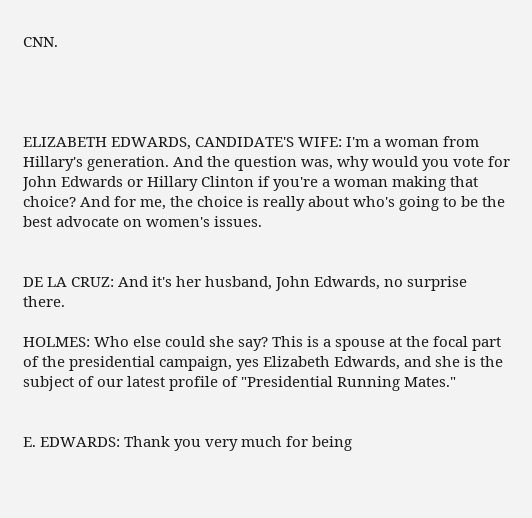CNN.




ELIZABETH EDWARDS, CANDIDATE'S WIFE: I'm a woman from Hillary's generation. And the question was, why would you vote for John Edwards or Hillary Clinton if you're a woman making that choice? And for me, the choice is really about who's going to be the best advocate on women's issues.


DE LA CRUZ: And it's her husband, John Edwards, no surprise there.

HOLMES: Who else could she say? This is a spouse at the focal part of the presidential campaign, yes Elizabeth Edwards, and she is the subject of our latest profile of "Presidential Running Mates."


E. EDWARDS: Thank you very much for being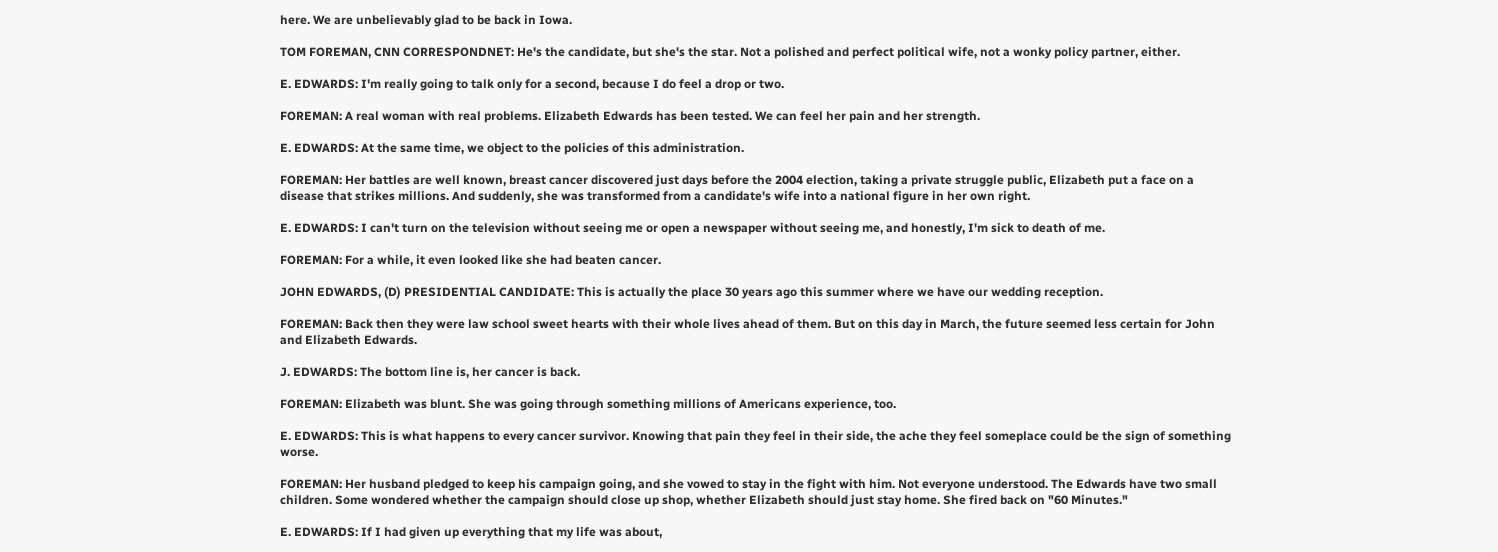here. We are unbelievably glad to be back in Iowa.

TOM FOREMAN, CNN CORRESPONDNET: He's the candidate, but she's the star. Not a polished and perfect political wife, not a wonky policy partner, either.

E. EDWARDS: I'm really going to talk only for a second, because I do feel a drop or two.

FOREMAN: A real woman with real problems. Elizabeth Edwards has been tested. We can feel her pain and her strength.

E. EDWARDS: At the same time, we object to the policies of this administration.

FOREMAN: Her battles are well known, breast cancer discovered just days before the 2004 election, taking a private struggle public, Elizabeth put a face on a disease that strikes millions. And suddenly, she was transformed from a candidate's wife into a national figure in her own right.

E. EDWARDS: I can't turn on the television without seeing me or open a newspaper without seeing me, and honestly, I'm sick to death of me.

FOREMAN: For a while, it even looked like she had beaten cancer.

JOHN EDWARDS, (D) PRESIDENTIAL CANDIDATE: This is actually the place 30 years ago this summer where we have our wedding reception.

FOREMAN: Back then they were law school sweet hearts with their whole lives ahead of them. But on this day in March, the future seemed less certain for John and Elizabeth Edwards.

J. EDWARDS: The bottom line is, her cancer is back.

FOREMAN: Elizabeth was blunt. She was going through something millions of Americans experience, too.

E. EDWARDS: This is what happens to every cancer survivor. Knowing that pain they feel in their side, the ache they feel someplace could be the sign of something worse.

FOREMAN: Her husband pledged to keep his campaign going, and she vowed to stay in the fight with him. Not everyone understood. The Edwards have two small children. Some wondered whether the campaign should close up shop, whether Elizabeth should just stay home. She fired back on "60 Minutes."

E. EDWARDS: If I had given up everything that my life was about,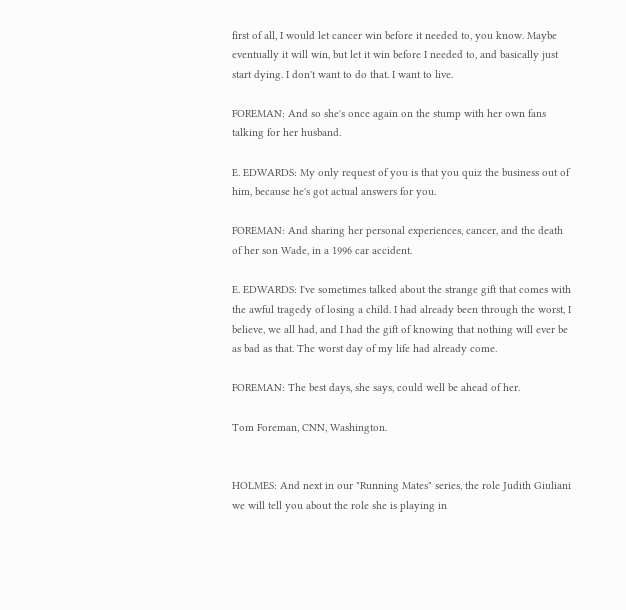first of all, I would let cancer win before it needed to, you know. Maybe eventually it will win, but let it win before I needed to, and basically just start dying. I don't want to do that. I want to live.

FOREMAN: And so she's once again on the stump with her own fans talking for her husband.

E. EDWARDS: My only request of you is that you quiz the business out of him, because he's got actual answers for you.

FOREMAN: And sharing her personal experiences, cancer, and the death of her son Wade, in a 1996 car accident.

E. EDWARDS: I've sometimes talked about the strange gift that comes with the awful tragedy of losing a child. I had already been through the worst, I believe, we all had, and I had the gift of knowing that nothing will ever be as bad as that. The worst day of my life had already come.

FOREMAN: The best days, she says, could well be ahead of her.

Tom Foreman, CNN, Washington.


HOLMES: And next in our "Running Mates" series, the role Judith Giuliani we will tell you about the role she is playing in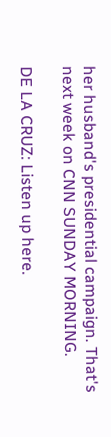her husband's presidential campaign. That's next week on CNN SUNDAY MORNING.

DE LA CRUZ: Listen up here.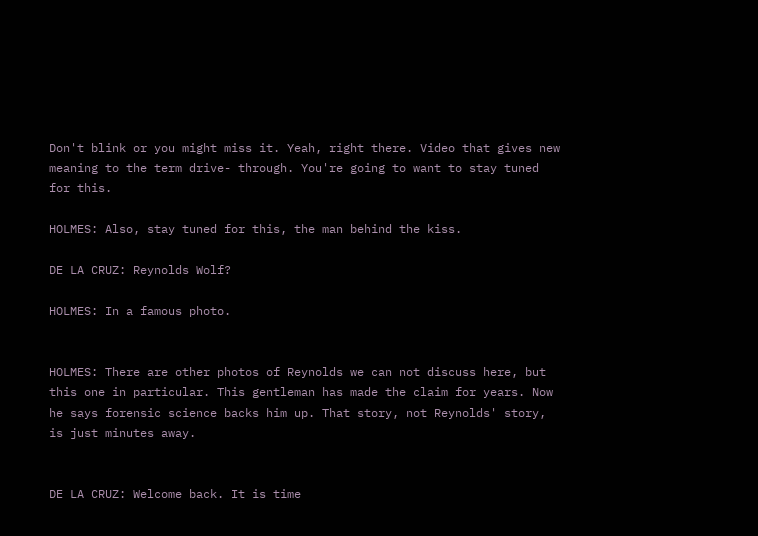Don't blink or you might miss it. Yeah, right there. Video that gives new meaning to the term drive- through. You're going to want to stay tuned for this.

HOLMES: Also, stay tuned for this, the man behind the kiss.

DE LA CRUZ: Reynolds Wolf?

HOLMES: In a famous photo.


HOLMES: There are other photos of Reynolds we can not discuss here, but this one in particular. This gentleman has made the claim for years. Now he says forensic science backs him up. That story, not Reynolds' story, is just minutes away.


DE LA CRUZ: Welcome back. It is time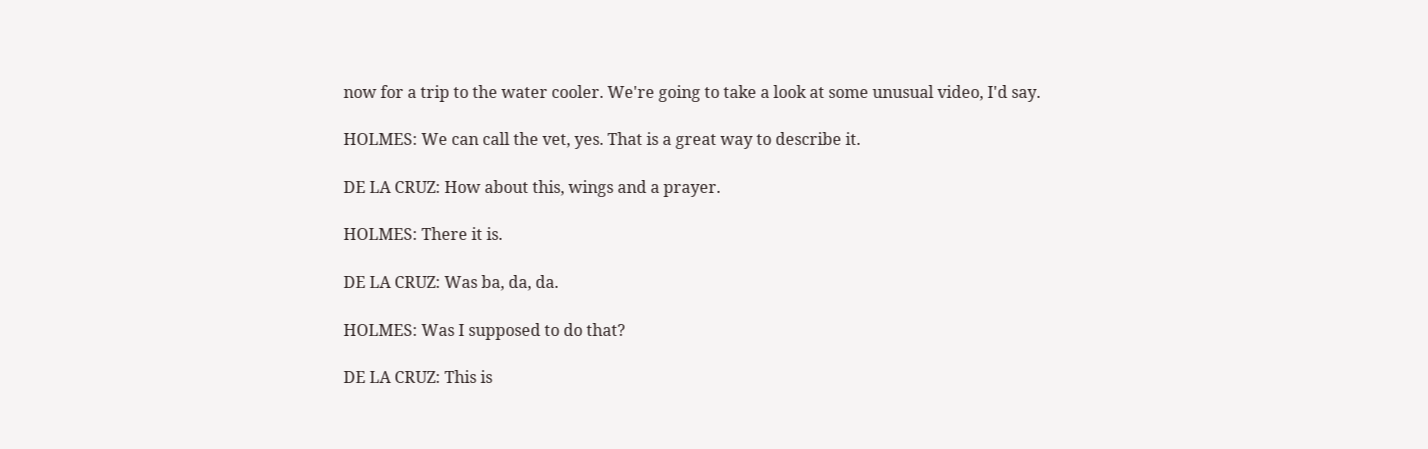now for a trip to the water cooler. We're going to take a look at some unusual video, I'd say.

HOLMES: We can call the vet, yes. That is a great way to describe it.

DE LA CRUZ: How about this, wings and a prayer.

HOLMES: There it is.

DE LA CRUZ: Was ba, da, da.

HOLMES: Was I supposed to do that?

DE LA CRUZ: This is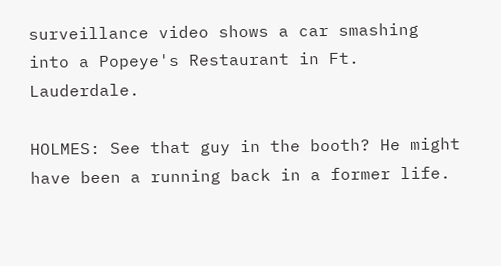surveillance video shows a car smashing into a Popeye's Restaurant in Ft. Lauderdale.

HOLMES: See that guy in the booth? He might have been a running back in a former life.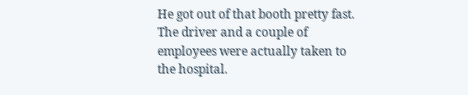He got out of that booth pretty fast. The driver and a couple of employees were actually taken to the hospital.